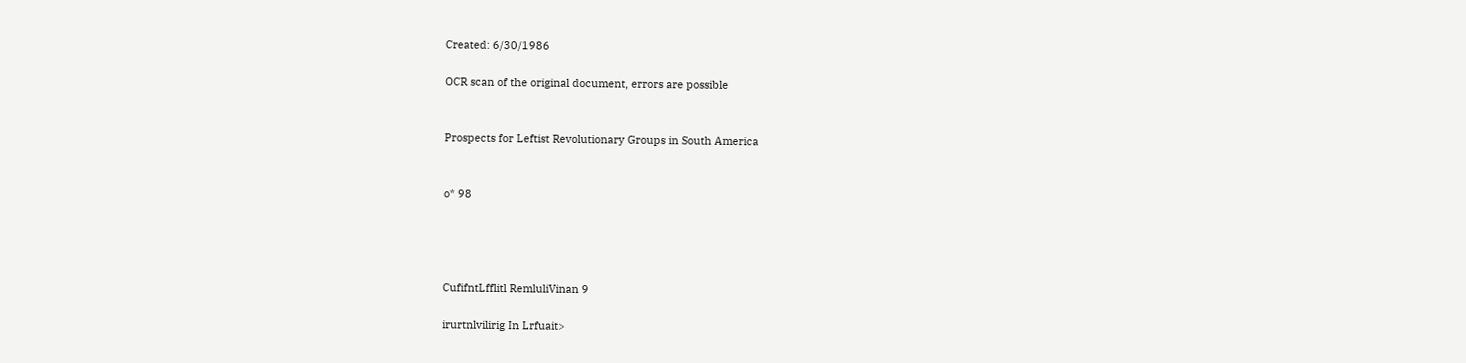Created: 6/30/1986

OCR scan of the original document, errors are possible


Prospects for Leftist Revolutionary Groups in South America


o* 98




CufifntLfflitl RemluliVinan 9

irurtnlvilirig In Lrfuait>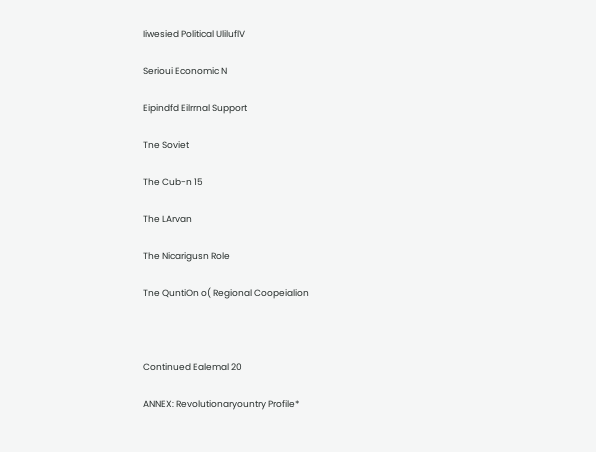Iiwesied Political UliluflV

Serioui Economic N

Eipindfd Eilrrnal Support

Tne Soviet

The Cub-n 15

The LArvan

The Nicarigusn Role

Tne QuntiOn o( Regional Coopeialion



Continued Ealemal 20

ANNEX: Revolutionaryountry Profile*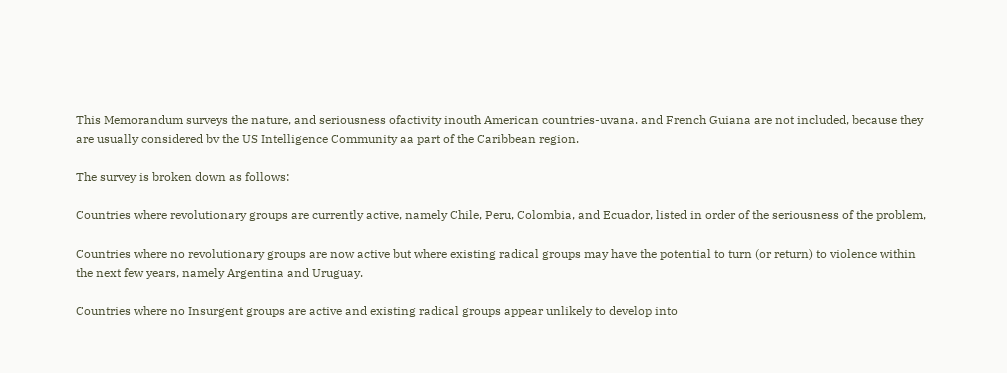This Memorandum surveys the nature, and seriousness ofactivity inouth American countries-uvana. and French Guiana are not included, because they are usually considered bv the US Intelligence Community aa part of the Caribbean region.

The survey is broken down as follows:

Countries where revolutionary groups are currently active, namely Chile, Peru, Colombia, and Ecuador, listed in order of the seriousness of the problem,

Countries where no revolutionary groups are now active but where existing radical groups may have the potential to turn (or return) to violence within the next few years, namely Argentina and Uruguay.

Countries where no Insurgent groups are active and existing radical groups appear unlikely to develop into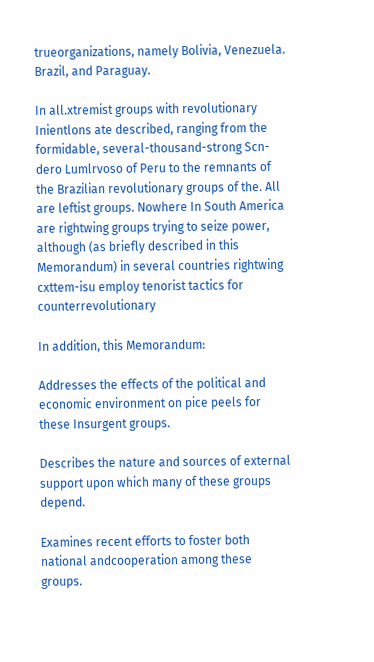trueorganizations, namely Bolivia, Venezuela. Brazil, and Paraguay.

In all.xtremist groups with revolutionary Inientlons ate described, ranging from the formidable, several-thousand-strong Scn-dero Lumlrvoso of Peru to the remnants of the Brazilian revolutionary groups of the. All are leftist groups. Nowhere In South America are rightwing groups trying to seize power, although (as briefly described in this Memorandum) in several countries rightwing cxttem-isu employ tenorist tactics for counterrevolutionary

In addition, this Memorandum:

Addresses the effects of the political and economic environment on pice peels for these Insurgent groups.

Describes the nature and sources of external support upon which many of these groups depend.

Examines recent efforts to foster both national andcooperation among these groups.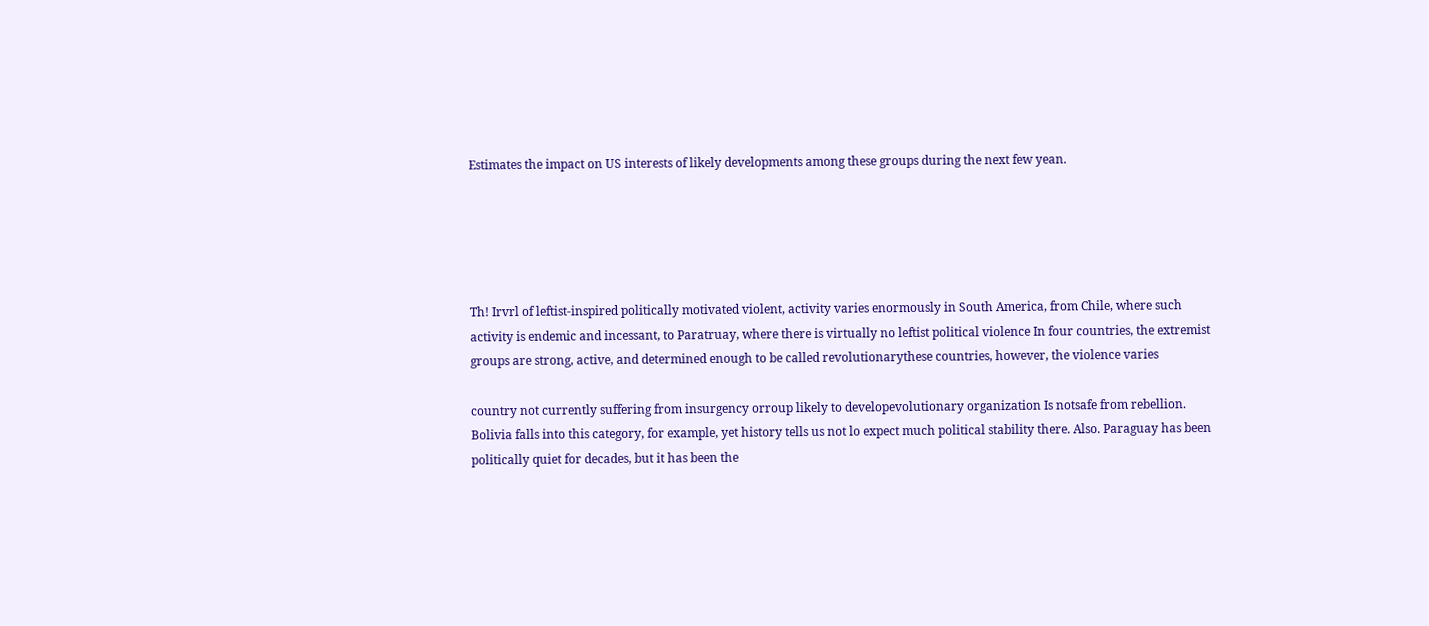Estimates the impact on US interests of likely developments among these groups during the next few yean.





Th! Irvrl of leftist-inspired politically motivated violent, activity varies enormously in South America, from Chile, where such activity is endemic and incessant, to Paratruay, where there is virtually no leftist political violence In four countries, the extremist groups are strong, active, and determined enough to be called revolutionarythese countries, however, the violence varies

country not currently suffering from insurgency orroup likely to developevolutionary organization Is notsafe from rebellion. Bolivia falls into this category, for example, yet history tells us not lo expect much political stability there. Also. Paraguay has been politically quiet for decades, but it has been the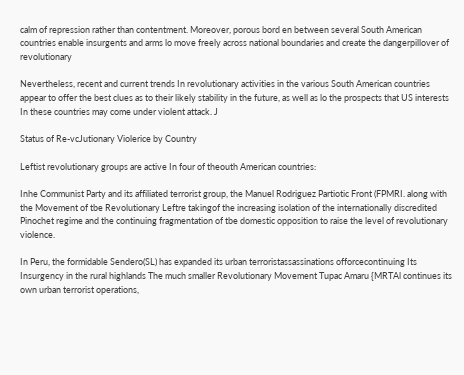calm of repression rather than contentment. Moreover, porous bord en between several South American countries enable insurgents and arms lo move freely across national boundaries and create the dangerpillover of revolutionary

Nevertheless, recent and current trends In revolutionary activities in the various South American countries appear to offer the best clues as to their likely stability in the future, as well as lo the prospects that US interests In these countries may come under violent attack. J

Status of Re-vcJutionary Violerice by Country

Leftist revolutionary groups are active In four of theouth American countries:

Inhe Communist Party and its affiliated terrorist group, the Manuel Rodriguez Partiotic Front (FPMRI. along with the Movement of tbe Revolutionary Leftre takingof the increasing isolation of the internationally discredited Pinochet regime and the continuing fragmentation of tbe domestic opposition to raise the level of revolutionary violence.

In Peru, the formidable Sendero(SL) has expanded its urban terroristassassinations offorcecontinuing Its Insurgency in the rural highlands The much smaller Revolutionary Movement Tupac Amaru {MRTAl continues its own urban terrorist operations,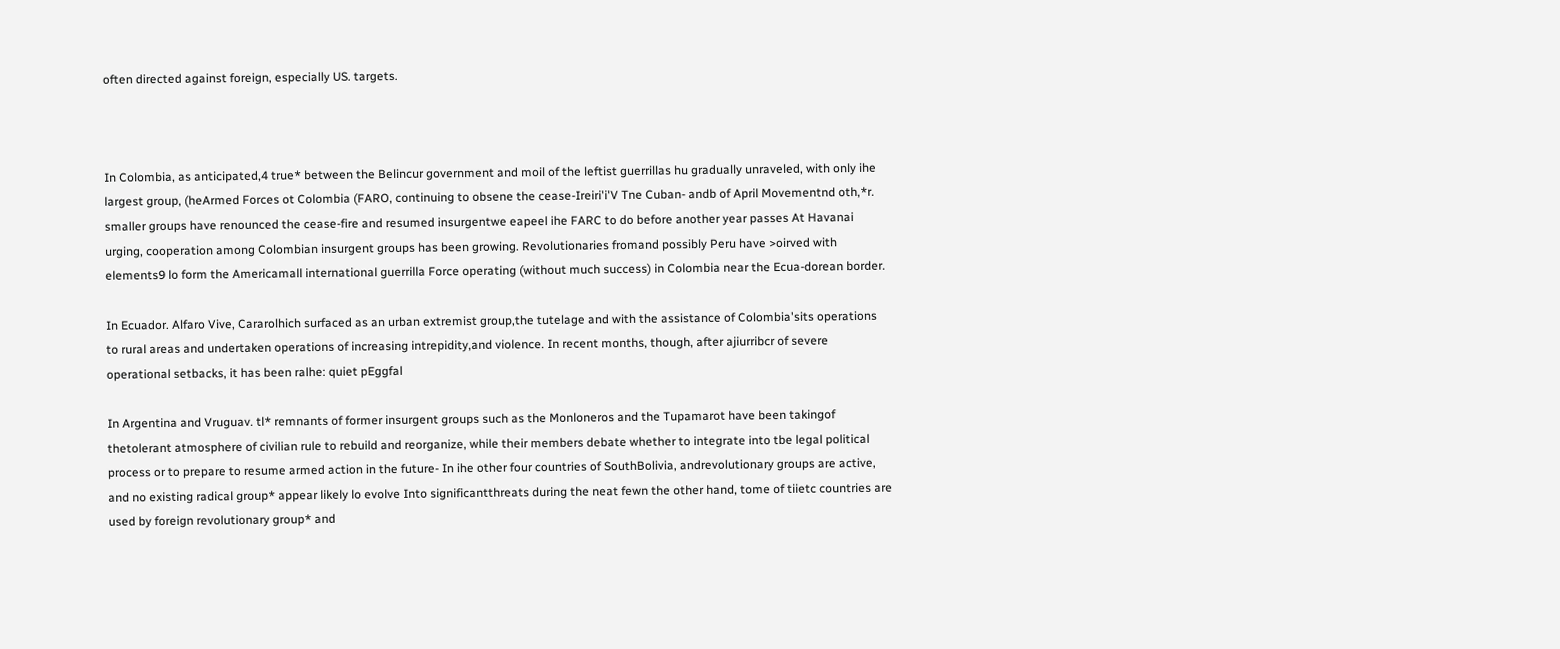often directed against foreign, especially US. targets.



In Colombia, as anticipated,4 true* between the Belincur government and moil of the leftist guerrillas hu gradually unraveled, with only ihe largest group, (heArmed Forces ot Colombia (FARO, continuing to obsene the cease-Ireiri'i'V Tne Cuban- andb of April Movementnd oth,*r. smaller groups have renounced the cease-fire and resumed insurgentwe eapeel ihe FARC to do before another year passes At Havanai urging, cooperation among Colombian insurgent groups has been growing. Revolutionaries fromand possibly Peru have >oirved with elements9 lo form the Americamall international guerrilla Force operating (without much success) in Colombia near the Ecua-dorean border.

In Ecuador. Alfaro Vive, Cararolhich surfaced as an urban extremist group,the tutelage and with the assistance of Colombia'sits operations to rural areas and undertaken operations of increasing intrepidity,and violence. In recent months, though, after ajiurribcr of severe operational setbacks, it has been ralhe: quiet pEggfal

In Argentina and Vruguav. tl* remnants of former insurgent groups such as the Monloneros and the Tupamarot have been takingof thetolerant atmosphere of civilian rule to rebuild and reorganize, while their members debate whether to integrate into tbe legal political process or to prepare to resume armed action in the future- In ihe other four countries of SouthBolivia, andrevolutionary groups are active, and no existing radical group* appear likely lo evolve Into significantthreats during the neat fewn the other hand, tome of tiietc countries are used by foreign revolutionary group* and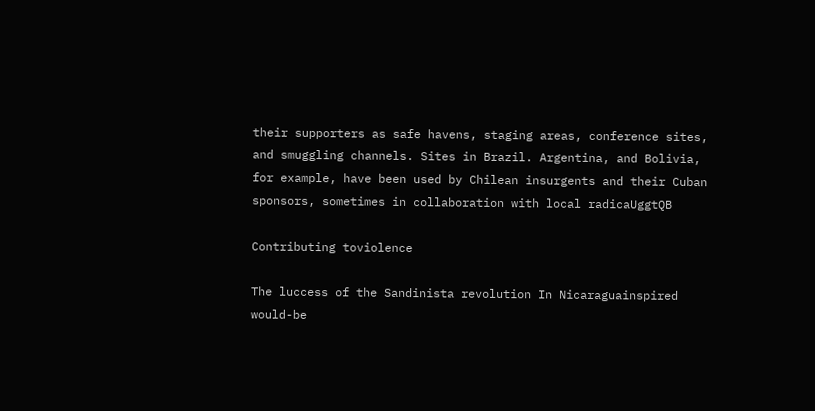their supporters as safe havens, staging areas, conference sites, and smuggling channels. Sites in Brazil. Argentina, and Bolivia, for example, have been used by Chilean insurgents and their Cuban sponsors, sometimes in collaboration with local radicaUggtQB

Contributing toviolence

The luccess of the Sandinista revolution In Nicaraguainspired would-be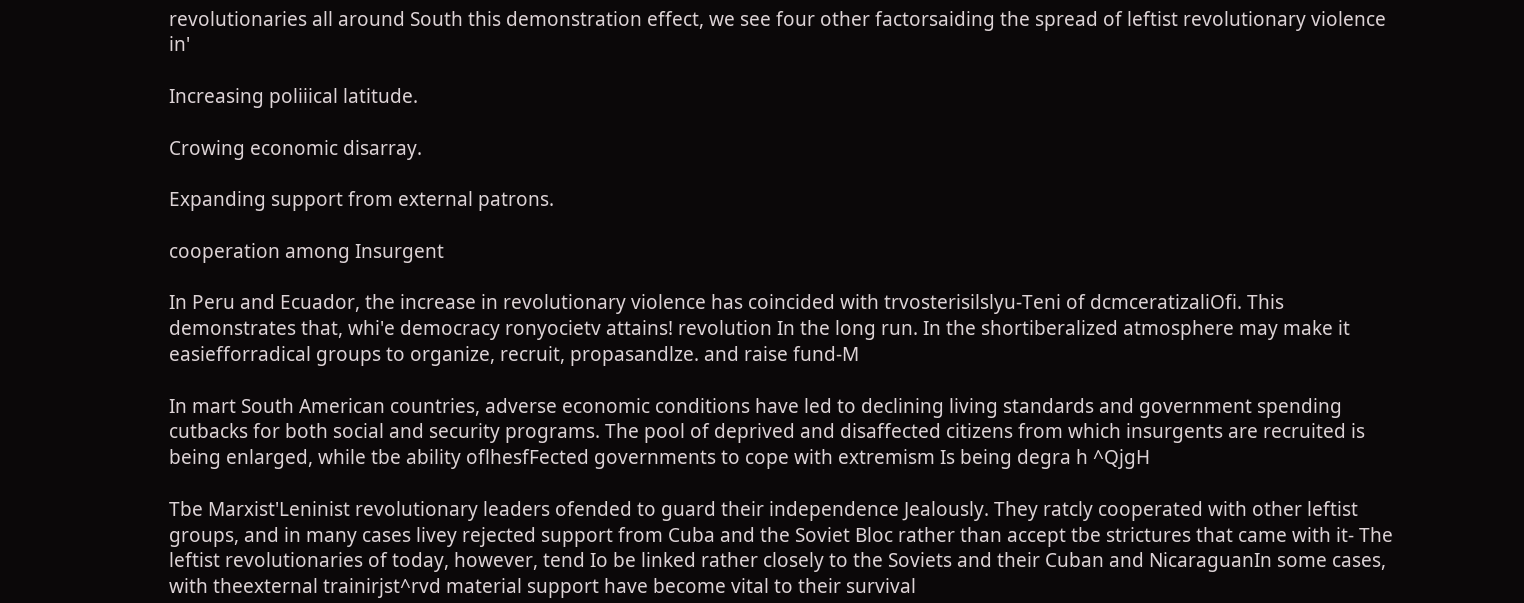revolutionaries all around South this demonstration effect, we see four other factorsaiding the spread of leftist revolutionary violence in'

Increasing poliiical latitude.

Crowing economic disarray.

Expanding support from external patrons.

cooperation among Insurgent

In Peru and Ecuador, the increase in revolutionary violence has coincided with trvosterisilslyu-Teni of dcmceratizaliOfi. This demonstrates that, whi'e democracy ronyocietv attains! revolution In the long run. In the shortiberalized atmosphere may make it easiefforradical groups to organize, recruit, propasandlze. and raise fund-M

In mart South American countries, adverse economic conditions have led to declining living standards and government spending cutbacks for both social and security programs. The pool of deprived and disaffected citizens from which insurgents are recruited is being enlarged, while tbe ability oflhesfFected governments to cope with extremism Is being degra h ^QjgH

Tbe Marxist'Leninist revolutionary leaders ofended to guard their independence Jealously. They ratcly cooperated with other leftist groups, and in many cases livey rejected support from Cuba and the Soviet Bloc rather than accept tbe strictures that came with it- The leftist revolutionaries of today, however, tend Io be linked rather closely to the Soviets and their Cuban and NicaraguanIn some cases, with theexternal trainirjst^rvd material support have become vital to their survival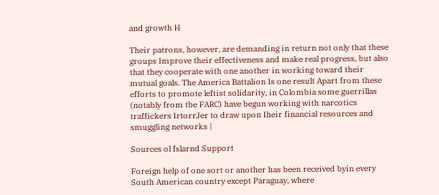and growth H

Their patrons, however, are demanding in return not only that these groups Improve their effectiveness and make real progress, but also that they cooperate with one another in working toward their mutual goals. The America Battalion Is one result Apart from these efforts to promote leftist solidarity, in Colombia some guerrillas (notably from tbe FARC) have begun working with narcotics traffickers IrtorrJer to draw upon Iheir financial resources and smuggling networks |

Sources ol fslarnd Support

Foreign help of one sort or another has been received byin every South American country except Paraguay, where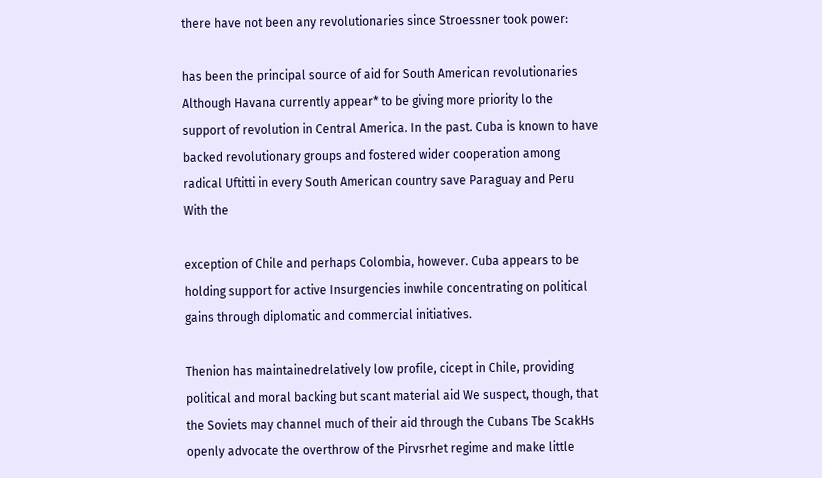there have not been any revolutionaries since Stroessner took power:

has been the principal source of aid for South American revolutionaries Although Havana currently appear* to be giving more priority lo the support of revolution in Central America. In the past. Cuba is known to have backed revolutionary groups and fostered wider cooperation among radical Uftitti in every South American country save Paraguay and Peru With the

exception of Chile and perhaps Colombia, however. Cuba appears to be holding support for active Insurgencies inwhile concentrating on political gains through diplomatic and commercial initiatives.

Thenion has maintainedrelatively low profile, cicept in Chile, providing political and moral backing but scant material aid We suspect, though, that the Soviets may channel much of their aid through the Cubans Tbe ScakHs openly advocate the overthrow of the Pirvsrhet regime and make little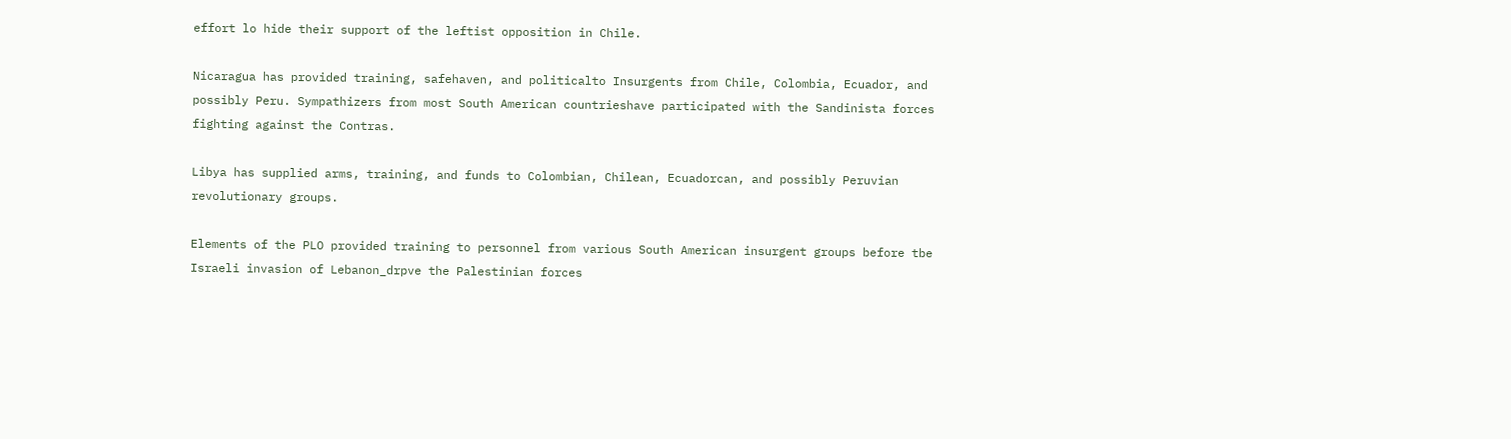effort lo hide their support of the leftist opposition in Chile.

Nicaragua has provided training, safehaven, and politicalto Insurgents from Chile, Colombia, Ecuador, and possibly Peru. Sympathizers from most South American countrieshave participated with the Sandinista forces fighting against the Contras.

Libya has supplied arms, training, and funds to Colombian, Chilean, Ecuadorcan, and possibly Peruvian revolutionary groups.

Elements of the PLO provided training to personnel from various South American insurgent groups before tbe Israeli invasion of Lebanon_drpve the Palestinian forces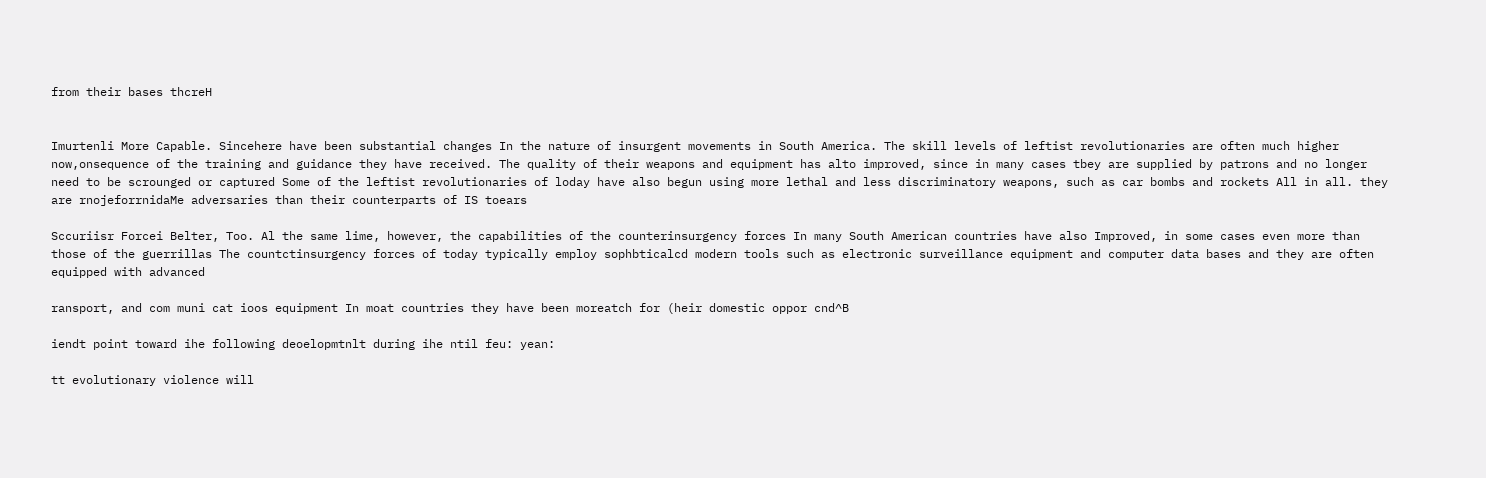from their bases thcreH


Imurtenli More Capable. Sincehere have been substantial changes In the nature of insurgent movements in South America. The skill levels of leftist revolutionaries are often much higher now,onsequence of the training and guidance they have received. The quality of their weapons and equipment has alto improved, since in many cases tbey are supplied by patrons and no longer need to be scrounged or captured Some of the leftist revolutionaries of loday have also begun using more lethal and less discriminatory weapons, such as car bombs and rockets All in all. they are rnojeforrnidaMe adversaries than their counterparts of IS toears

Sccuriisr Forcei Belter, Too. Al the same lime, however, the capabilities of the counterinsurgency forces In many South American countries have also Improved, in some cases even more than those of the guerrillas The countctinsurgency forces of today typically employ sophbticalcd modern tools such as electronic surveillance equipment and computer data bases and they are often equipped with advanced

ransport, and com muni cat ioos equipment In moat countries they have been moreatch for (heir domestic oppor cnd^B

iendt point toward ihe following deoelopmtnlt during ihe ntil feu: yean:

tt evolutionary violence will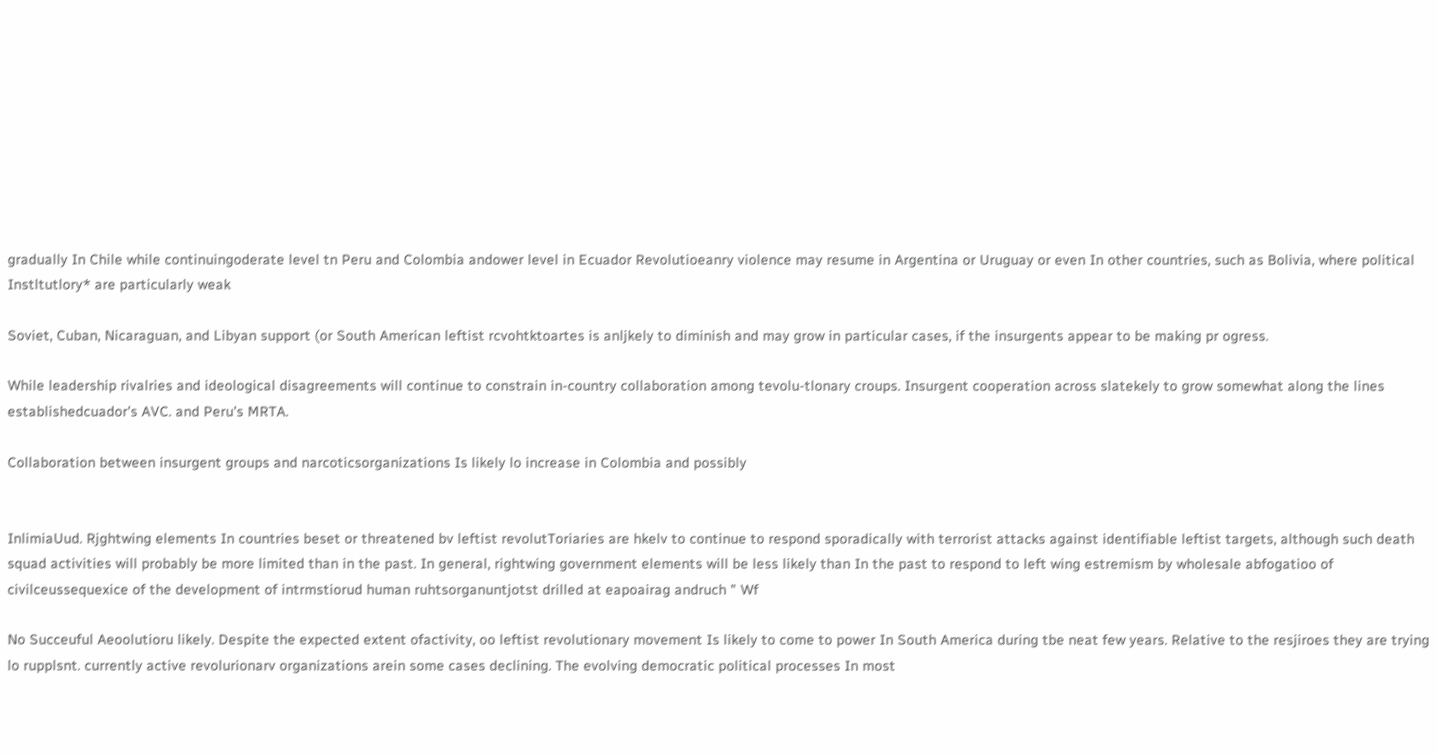gradually In Chile while continuingoderate level tn Peru and Colombia andower level in Ecuador Revolutioeanry violence may resume in Argentina or Uruguay or even In other countries, such as Bolivia, where political Instltutlory* are particularly weak

Soviet, Cuban, Nicaraguan, and Libyan support (or South American leftist rcvohtktoartes is anljkely to diminish and may grow in particular cases, if the insurgents appear to be making pr ogress.

While leadership rivalries and ideological disagreements will continue to constrain in-country collaboration among tevolu-tlonary croups. Insurgent cooperation across slatekely to grow somewhat along the lines establishedcuador's AVC. and Peru's MRTA.

Collaboration between insurgent groups and narcoticsorganizations Is likely lo increase in Colombia and possibly


InlimiaUud. Rjghtwing elements In countries beset or threatened bv leftist revolutToriaries are hkelv to continue to respond sporadically with terrorist attacks against identifiable leftist targets, although such death squad activities will probably be more limited than in the past. In general, rightwing government elements will be less likely than In the past to respond to left wing estremism by wholesale abfogatioo of civilceussequexice of the development of intrmstiorud human ruhtsorganuntjotst drilled at eapoairag andruch " Wf

No Succeuful Aeoolutioru likely. Despite the expected extent ofactivity, oo leftist revolutionary movement Is likely to come to power In South America during tbe neat few years. Relative to the resjiroes they are trying lo rupplsnt. currently active revolurionarv organizations arein some cases declining. The evolving democratic political processes In most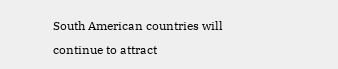South American countries will continue to attract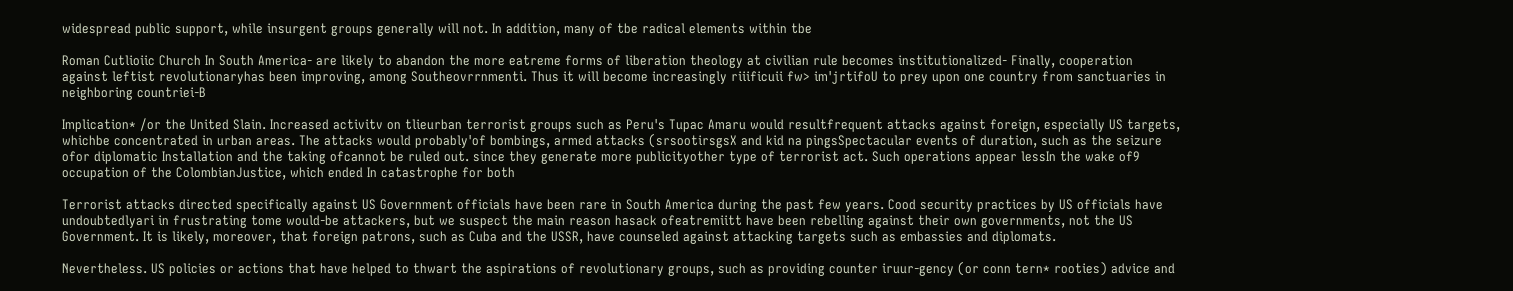widespread public support, while insurgent groups generally will not. In addition, many of tbe radical elements within tbe

Roman Cutlioiic Church In South America- are likely to abandon the more eatreme forms of liberation theology at civilian rule becomes institutionalized- Finally, cooperation against leftist revolutionaryhas been improving, among Southeovrrnmenti. Thus it will become increasingly riiificuii fw> im'jrtifoU to prey upon one country from sanctuaries in neighboring countriei-B

Implication* /or the United Slain. Increased activitv on tlieurban terrorist groups such as Peru's Tupac Amaru would resultfrequent attacks against foreign, especially US targets, whichbe concentrated in urban areas. The attacks would probably'of bombings, armed attacks (srsootirsgsX and kid na pingsSpectacular events of duration, such as the seizure ofor diplomatic Installation and the taking ofcannot be ruled out. since they generate more publicityother type of terrorist act. Such operations appear lessIn the wake of9 occupation of the ColombianJustice, which ended In catastrophe for both

Terrorist attacks directed specifically against US Government officials have been rare in South America during the past few years. Cood security practices by US officials have undoubtedlyari in frustrating tome would-be attackers, but we suspect the main reason hasack ofeatremiitt have been rebelling against their own governments, not the US Government. It is likely, moreover, that foreign patrons, such as Cuba and the USSR, have counseled against attacking targets such as embassies and diplomats.

Nevertheless. US policies or actions that have helped to thwart the aspirations of revolutionary groups, such as providing counter iruur-gency (or conn tern* rooties) advice and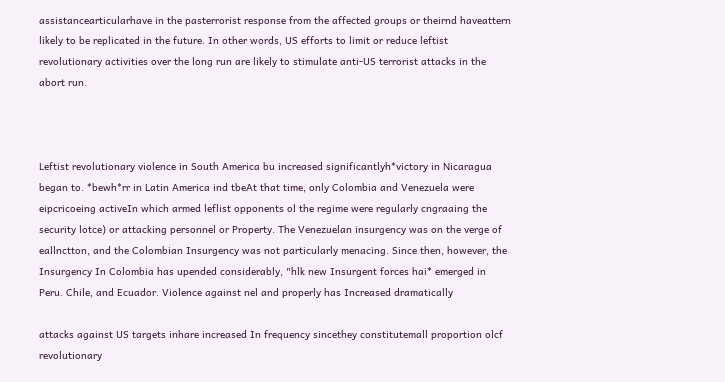assistancearticularhave in the pasterrorist response from the affected groups or theirnd haveattern likely to be replicated in the future. In other words, US efforts to limit or reduce leftist revolutionary activities over the long run are likely to stimulate anti-US terrorist attacks in the abort run.



Leftist revolutionary violence in South America bu increased significantlyh*victory in Nicaragua began to. *bewh*rr in Latin America ind tbeAt that time, only Colombia and Venezuela were eipcricoeing activeIn which armed leflist opponents ol the regime were regularly cngraaing the security lotce) or attacking personnel or Property. The Venezuelan insurgency was on the verge of eallnctton, and the Colombian Insurgency was not particularly menacing. Since then, however, the Insurgency In Colombia has upended considerably, "hlk new Insurgent forces hai* emerged in Peru. Chile, and Ecuador. Violence against nel and properly has Increased dramatically

attacks against US targets inhare increased In frequency sincethey constitutemall proportion olcf revolutionary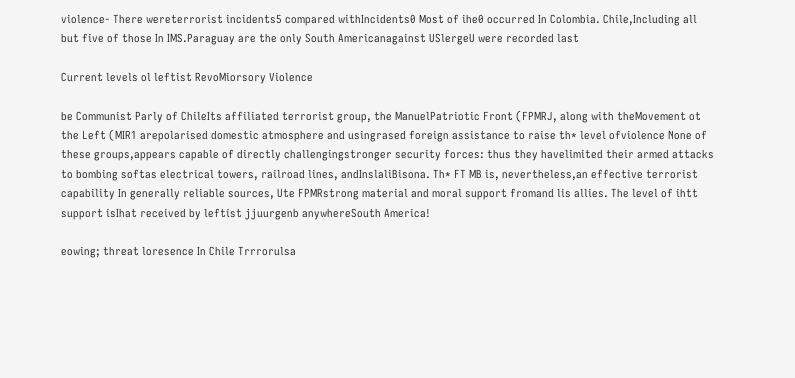violence- There wereterrorist incidents5 compared withIncidents0 Most of ihe0 occurred In Colombia. Chile,Including all but five of those In IMS.Paraguay are the only South Americanagainst USlergeU were recorded last

Current levels ol leftist RevoMiorsory Violence

be Communist Parly of ChileIts affiliated terrorist group, the ManuelPatriotic Front (FPMRJ, along with theMovement ot the Left (MIR1 arepolarised domestic atmosphere and usingrased foreign assistance to raise th* level ofviolence None of these groups,appears capable of directly challengingstronger security forces: thus they havelimited their armed attacks to bombing softas electrical towers, railroad lines, andInslaliBisona. Th* FT MB is, nevertheless,an effective terrorist capability In generally reliable sources, Ute FPMRstrong material and moral support fromand lis allies. The level of ihtt support isIhat received by leftist jjuurgenb anywhereSouth America!

eowing; threat loresence In Chile Trrrorulsa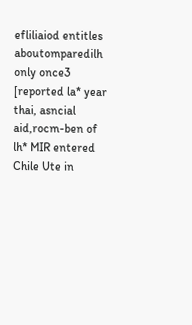efliliaiod entitles aboutomparedilh only once3 [reported la* year thai, asncial aid,rocm-ben of lh* MIR entered Chile Ute in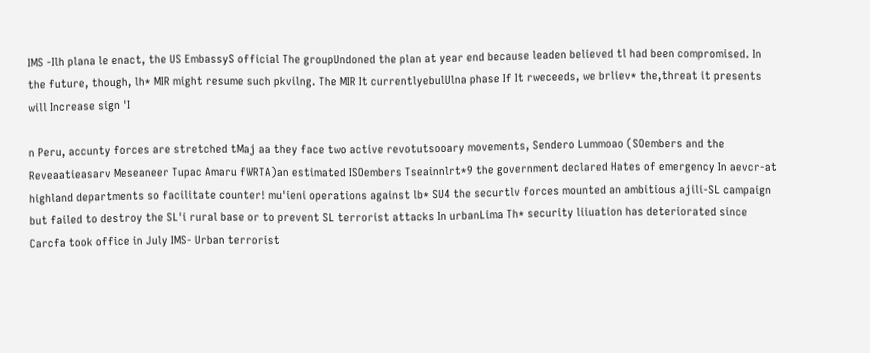IMS -Ilh plana le enact, the US EmbassyS official The groupUndoned the plan at year end because leaden believed tl had been compromised. In the future, though, lh* MIR might resume such pkvilng. The MIR It currentlyebulUlna phase If It rweceeds, we brliev* the,threat it presents will Increase sign 'I

n Peru, accunty forces are stretched tMaj aa they face two active revotutsooary movements, Sendero Lummoao (SOembers and the Reveaatieasarv Meseaneer Tupac Amaru fWRTA)an estimated ISOembers Tseainnlrt*9 the government declared Hates of emergency In aevcr-at highland departments so facilitate counter! mu'ieni operations against lb* SU4 the securtlv forces mounted an ambitious ajili-SL campaign but failed to destroy the SL'i rural base or to prevent SL terrorist attacks In urbanLima Th* security liiuation has deteriorated since Carcfa took office in July IMS- Urban terrorist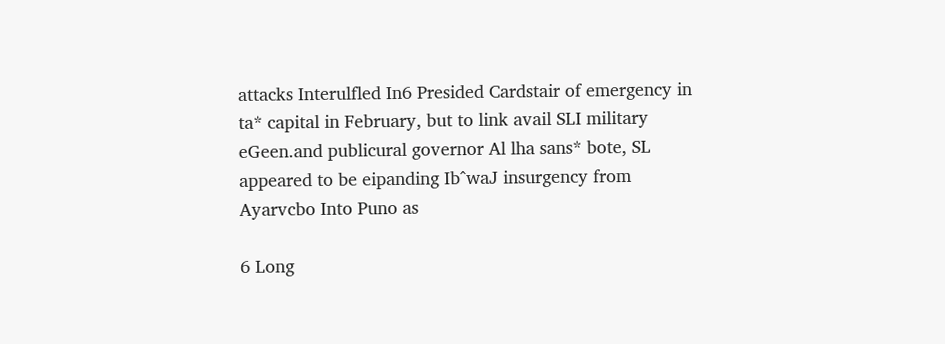attacks Interulfled In6 Presided Cardstair of emergency in ta* capital in February, but to link avail SLI military eGeen.and publicural governor Al lha sans* bote, SL appeared to be eipanding Ib^waJ insurgency from Ayarvcbo Into Puno as

6 Long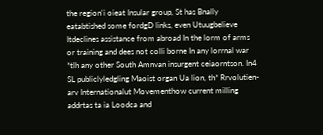the region'i oieat Insular group, St has Bnally eatabtished some fordgD links, even Utuugbelieve Itdeclines assistance from abroad In the lorm of arms or training and dees not colli borne In any lorrnal war *tlh any other South Amnvan insurgent ceiaorntson. In4 SL publiclyledgling Maoist organ Ua lion, th* Rrvolutien-arv Internationalut Movementhow current milling addrtas ta ia Loodca and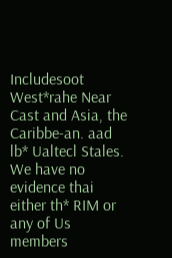Includesoot West*rahe Near Cast and Asia, the Caribbe-an. aad lb* Ualtecl Stales. We have no evidence thai either th* RIM or any of Us members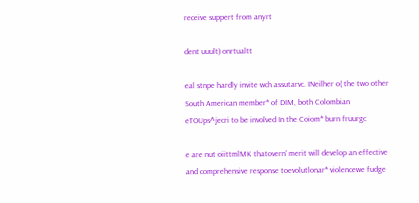receive suppert from anyrt

dent uuult) onrtualtt

eal stnpe hardly invite wch assutarvc. INeilher o( the two other South American member* of DIM, both Colombian eTOUps^jecri to be involved In the Coiom* burn fruurgc

e are nut oiittmlMK thatovern' merit will develop an effective and comprehensive response toevolutlonar* violencewe fudge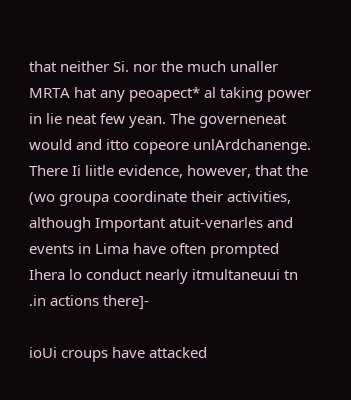that neither Si. nor the much unaller MRTA hat any peoapect* al taking power in lie neat few yean. The governeneat would and itto copeore unlArdchanenge. There Ii liitle evidence, however, that the (wo groupa coordinate their activities, although Important atuit-venarles and events in Lima have often prompted Ihera lo conduct nearly itmultaneuui tn .in actions there]-

ioUi croups have attacked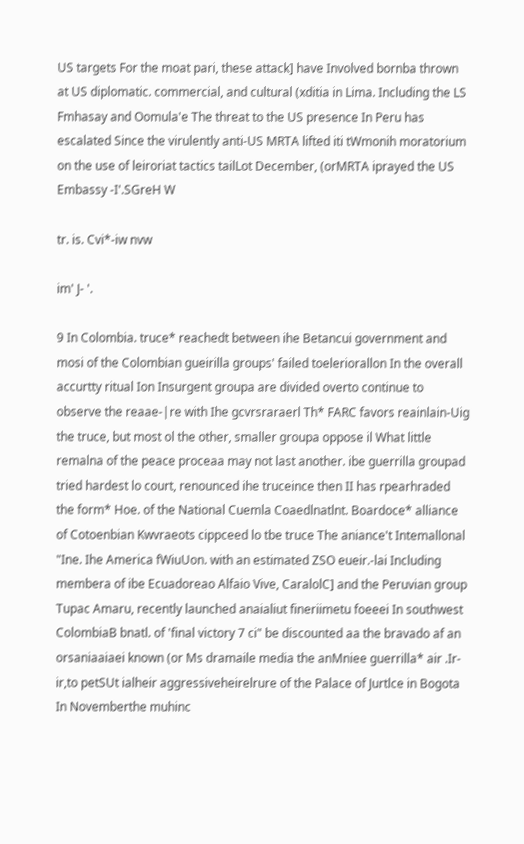US targets For the moat pari, these attack] have Involved bornba thrown at US diplomatic. commercial, and cultural (xditia in Lima. Including the LS Fmhasay and Oomula'e The threat to the US presence In Peru has escalated Since the virulently anti-US MRTA lifted iti tWmonih moratorium on the use of leiroriat tactics tailLot December, (orMRTA iprayed the US Embassy -I'.SGreH W

tr. is. Cvi*-iw nvw

im' J- '.

9 In Colombia. truce* reachedt between ihe Betancui government and mosi of the Colombian gueirilla groups' failed toeleriorallon In the overall accurtty ritual Ion Insurgent groupa are divided overto continue to observe the reaae-|re with Ihe gcvrsraraerl Th* FARC favors reainlain-Uig the truce, but most ol the other, smaller groupa oppose il What little remalna of the peace proceaa may not last another. ibe guerrilla groupad tried hardest lo court, renounced ihe truceince then II has rpearhraded the form* Hoe. of the National Cuemla Coaedlnatlnt. Boardoce* alliance of Cotoenbian Kwvraeots cippceed lo tbe truce The aniance't Intemallonal "Ine. Ihe America fWiuUon. with an estimated ZSO eueir.-lai Including membera of ibe Ecuadoreao Alfaio Vive, CaralolC] and the Peruvian group Tupac Amaru, recently launched anaialiut fineriimetu foeeei In southwest ColombiaB bnatl. of 'final victory 7 ci" be discounted aa the bravado af an orsaniaaiaei known (or Ms dramaile media the anMniee guerrilla* air .Ir-ir,to petSUt ialheir aggressiveheirelrure of the Palace of Jurtlce in Bogota In Novemberthe muhinc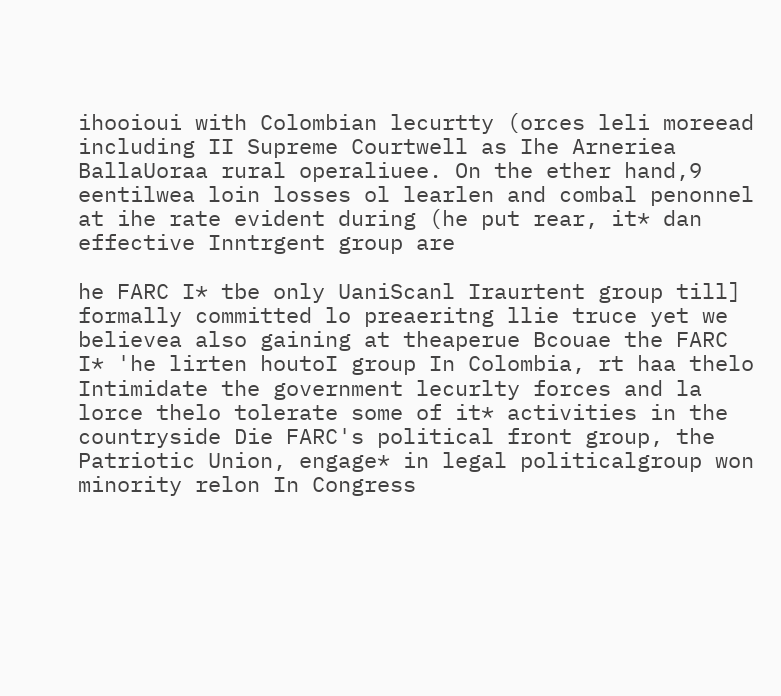ihooioui with Colombian lecurtty (orces leli moreead including II Supreme Courtwell as Ihe Arneriea BallaUoraa rural operaliuee. On the ether hand,9 eentilwea loin losses ol learlen and combal penonnel at ihe rate evident during (he put rear, it* dan effective Inntrgent group are

he FARC I* tbe only UaniScanl Iraurtent group till] formally committed lo preaeritng llie truce yet we believea also gaining at theaperue Bcouae the FARC I* 'he lirten houtoI group In Colombia, rt haa thelo Intimidate the government lecurlty forces and la lorce thelo tolerate some of it* activities in the countryside Die FARC's political front group, the Patriotic Union, engage* in legal politicalgroup won minority relon In Congress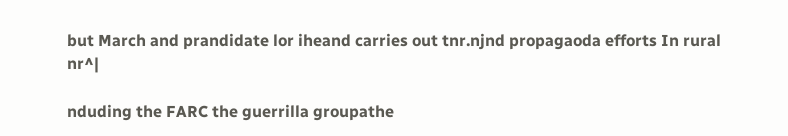but March and prandidate lor iheand carries out tnr.njnd propagaoda efforts In rural nr^|

nduding the FARC the guerrilla groupathe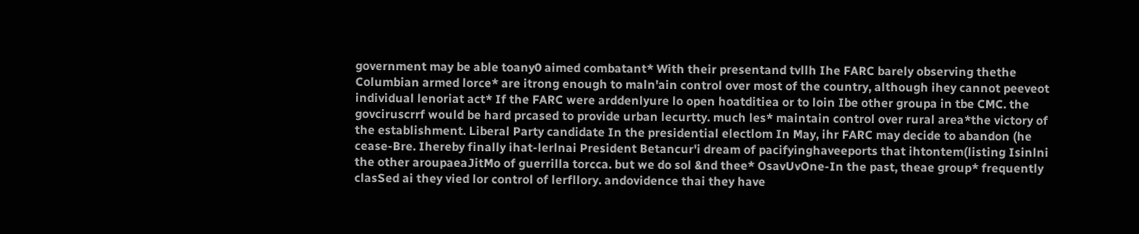government may be able toany0 aimed combatant* With their presentand tvllh Ihe FARC barely observing thethe Columbian armed lorce* are itrong enough to maln'ain control over most of the country, although ihey cannot peeveot individual lenoriat act* If the FARC were arddenlyure lo open hoatditiea or to loin Ibe other groupa in tbe CMC. the govciruscrrf would be hard prcased to provide urban lecurtty. much les* maintain control over rural area*the victory of the establishment. Liberal Party candidate In the presidential electlom In May, ihr FARC may decide to abandon (he cease-Bre. Ihereby finally ihat-lerlnai President Betancur'i dream of pacifyinghaveeports that ihtontem(listing Isinlni the other aroupaeaJitMo of guerrilla torcca. but we do sol &nd thee* OsavUvOne-In the past, theae group* frequently clasSed ai they vied lor control of lerfllory. andovidence thai they have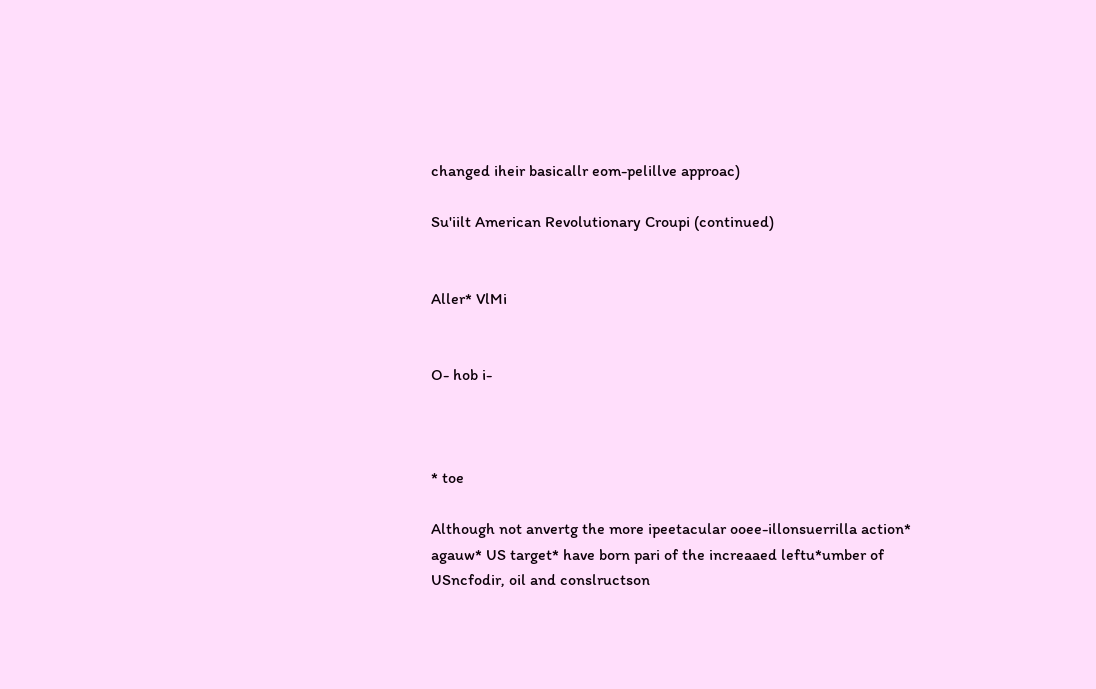changed iheir basicallr eom-pelillve approac)

Su'iilt American Revolutionary Croupi (continued)


Aller* VlMi


O- hob i-



* toe

Although not anvertg the more ipeetacular ooee-illonsuerrilla action* agauw* US target* have born pari of the increaaed leftu*umber of USncfodir, oil and conslructson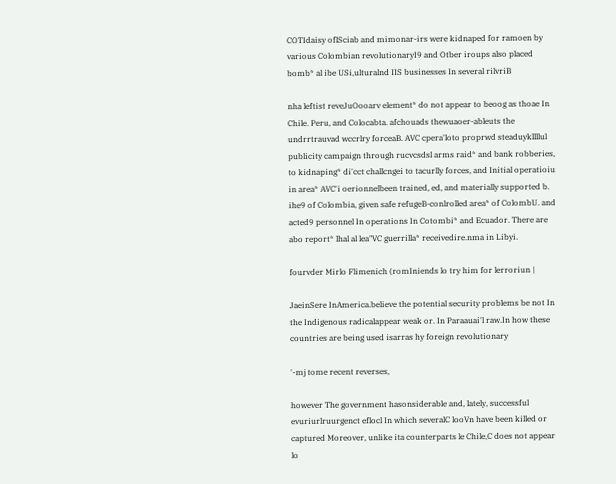COTIdaisy oflSciab and mimonar-irs were kidnaped for ramoen by various Colombian revolutionaryI9 and Otber iroups also placed bomb* al ibe USi,ulturalnd IIS businesses In several rilvriB

nha leftist reveJuOooarv element* do not appear to beoog as thoae In Chile. Peru, and Colocabta. afchouads thewuaoer-ableuts the undrrtrauvad wccrlry forceaB. AVC cpera'loto proprwd steaduykllllul publicity campaign through rucvcsdsl arms raid* and bank robberies, to kidnaping* di'cct challcngei to tacurlly forces, and Initial operatioiu in area* AVC'i oerionnelbeen trained, ed, and materially supported b. ihe9 of Colombia, given safe refugeB-conlrolled area* of ColombU. and acted9 personnel In operations In Cotombi* and Ecuador. There are abo report* lhal al lea"VC guerrilla* receivedire.nma in Libyi.

fourvder Mirlo Flimenich (romIniends lo try him for lerroriun |

JaeinSere InAmerica.believe the potential security problems be not In the Indigenous radicalappear weak or. In Paraauai'l raw.In how these countries are being used isarras hy foreign revolutionary

'-mj tome recent reverses,

however The government hasonsiderable and, lately, successful evuriurlruurgenct eflocl In which severalC looVn have been killed or captured Moreover, unlike ita counterparts le Chile,C does not appear lo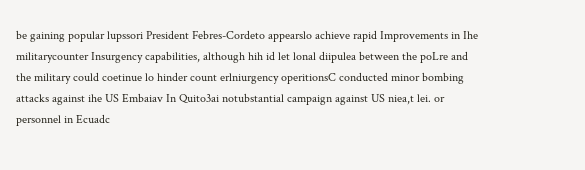be gaining popular lupssori President Febres-Cordeto appearslo achieve rapid Improvements in Ihe militarycounter Insurgency capabilities, although hih id let lonal diipulea between the poLre and the military could coetinue lo hinder count erlniurgency operitionsC conducted minor bombing attacks against ihe US Embaiav In Quito3ai notubstantial campaign against US niea,t lei. or personnel in Ecuadc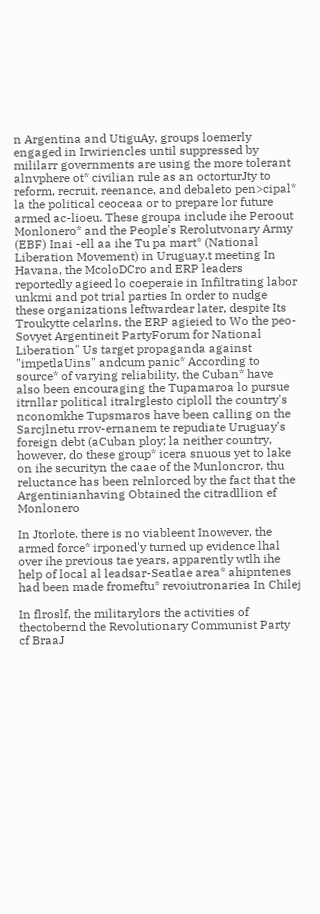n Argentina and UtiguAy, groups loemerly engaged in Irwiriencles until suppressed by mililarr governments are using the more tolerant alnvphere ot* civilian rule as an octorturJty to reform, recruit, reenance, and debaleto pen>cipal* la the political ceoceaa or to prepare lor future armed ac-lioeu. These groupa include ihe Peroout Monlonero* and the People's Rerolutvonary Army (EBF) Inai -ell aa ihe Tu pa mart* (National Liberation Movement) in Uruguay.t meeting In Havana, the McoloDCro and ERP leaders reportedly agieed lo coeperaie in Infiltrating labor unkmi and pot trial parties In order to nudge these organizations leftwardear later, despite Its Troukytte celarlns. the ERP agieied to Wo the peo-Sovyet Argentineit PartyForum for National Liberation" Us target propaganda against "impetlaUins" andcum panic* According to source* of varying reliability, the Cuban* have also been encouraging the Tupamaroa lo pursue itrnllar political itralrglesto ciploll the country's nconomkhe Tupsmaros have been calling on the Sarcjlnetu rrov-ernanem te repudiate Uruguay's foreign debt (aCuban ploy; la neither country, however, do these group* icera snuous yet to lake on ihe securityn the caae of the Munloncror, thu reluctance has been relnlorced by the fact that the Argentinianhaving Obtained the citradllion ef Monlonero

In Jtorlote. there is no viableent Inowever, the armed force* irponed'y turned up evidence lhal over ihe previous tae years, apparently wtlh ihe help of local al leadsar-Seatlae area* ahipntenes had been made fromeftu* revoiutronariea In Chilej

In flroslf, the militarylors the activities of thectobernd the Revolutionary Communist Party cf BraaJ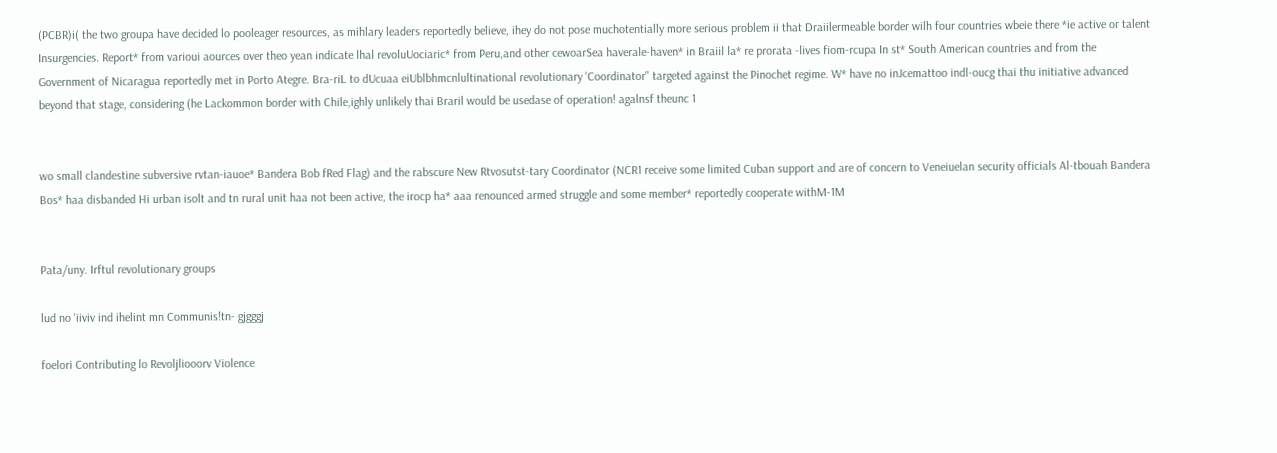(PCBR)i( the two groupa have decided lo pooleager resources, as mihlary leaders reportedly believe, ihey do not pose muchotentially more serious problem ii that Draiilermeable border wilh four countries wbeie there *ie active or talent Insurgencies. Report* from varioui aources over theo yean indicate lhal revoluUociaric* from Peru,and other cewoarSea haverale-haven* in Braiil la* re prorata -lives fiom-rcupa In st* South American countries and from the Government of Nicaragua reportedly met in Porto Ategre. Bra-riL to dUcuaa eiUblbhmcnlultinational revolutionary 'Coordinator" targeted against the Pinochet regime. W* have no inJcemattoo indl-oucg thai thu initiative advanced beyond that stage, considering (he Lackommon border with Chile,ighly unlikely thai Braril would be usedase of operation! agalnsf theunc 1


wo small clandestine subversive rvtan-iauoe* Bandera Bob fRed Flag) and the rabscure New Rtvosutst-tary Coordinator (NCR1 receive some limited Cuban support and are of concern to Veneiuelan security officials Al-tbouah Bandera Bos* haa disbanded Hi urban isolt and tn rural unit haa not been active, the irocp ha* aaa renounced armed struggle and some member* reportedly cooperate withM-1M


Pata/uny. Irftul revolutionary groups

lud no 'iiviv ind ihelint mn Communis!tn- gjgggj

foelori Contributing lo Revoljliooorv Violence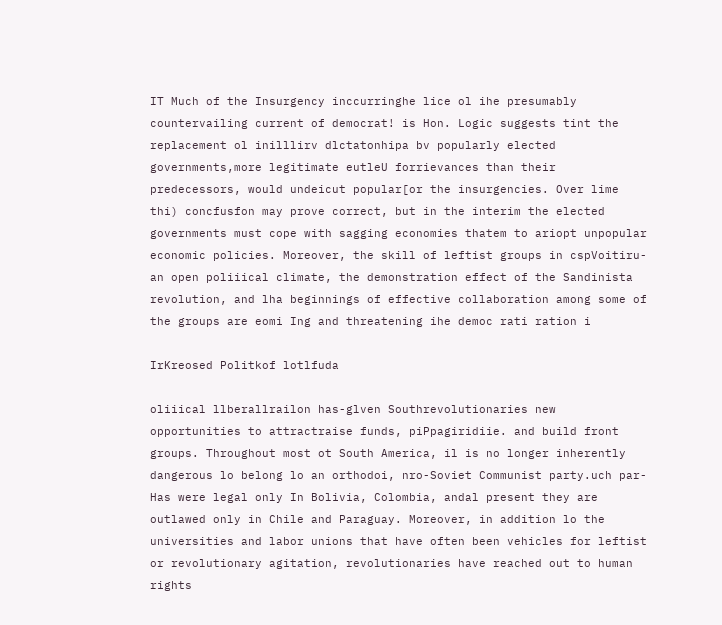IT Much of the Insurgency inccurringhe lice ol ihe presumably countervailing current of democrat! is Hon. Logic suggests tint the replacement ol inilllirv dlctatonhipa bv popularly elected governments,more legitimate eutleU forrievances than their predecessors, would undeicut popular[or the insurgencies. Over lime thi) concfusfon may prove correct, but in the interim the elected governments must cope with sagging economies thatem to ariopt unpopular economic policies. Moreover, the skill of leftist groups in cspVoitiru- an open poliiical climate, the demonstration effect of the Sandinista revolution, and lha beginnings of effective collaboration among some of the groups are eomi Ing and threatening ihe democ rati ration i

IrKreosed Politkof lotlfuda

oliiical llberallrailon has-glven Southrevolutionaries new opportunities to attractraise funds, piPpagiridiie. and build front groups. Throughout most ot South America, il is no longer inherently dangerous lo belong lo an orthodoi, nro-Soviet Communist party.uch par-Has were legal only In Bolivia, Colombia, andal present they are outlawed only in Chile and Paraguay. Moreover, in addition lo the universities and labor unions that have often been vehicles for leftist or revolutionary agitation, revolutionaries have reached out to human rights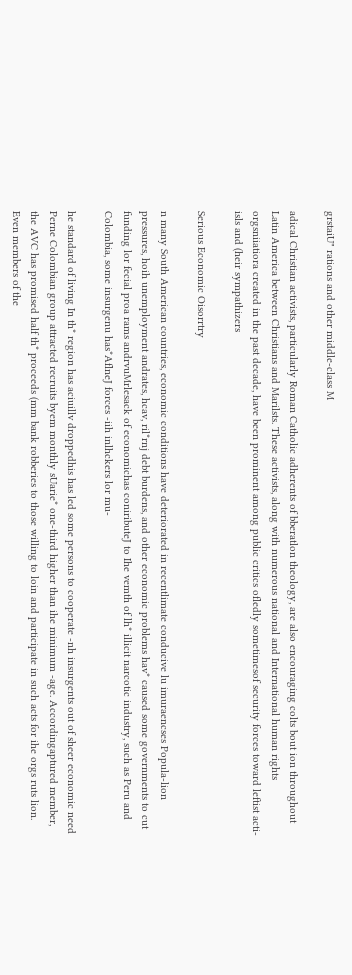grstaiU" rations and other middle-class M

adical Christian activists, particularly Roman Catholic adherents of bberatlon theology, are also encouraging colts bout ion throughout Latin America between Christians and Marilsts. These activists, along with numerous national and International human rights orgsniiatiora created in the past decade, have been prominent among public critics ofledly sometimesof security forces toward leftist acti-isls and (heir sympathizers

Serious Economic Oisorrtry

n many South American countries, economic conditions have deteriorated in recentlimate conducive lu imuraencses Popula-lion pressures, hoih unemployment andrates, hcav, ril*rnj debt burdens, and other economic problems hav* caused some governments to cut funding lor fecial proa rams andrvuMrlesack of economichas coniributeJ to Ihe vemth of lh* illicit narcotic industry, such as Peru and Colombia, some insurgenu has*AflneJ forces -iih inlhckers lor mu-

he standard of living In th* region has aciuillv droppedhis has led some persons to cooperate -nh insurgents out of sheer economic need Perne Colombian group attracted recruits byem monthly sUarie* one-third higher than ihe minimum -age. Accordingaptured member, the AVC has promised half th* proceeds (mm bank robberies to those willing to loin and participate in such acts for ihe orgs ruts lion. Even members of the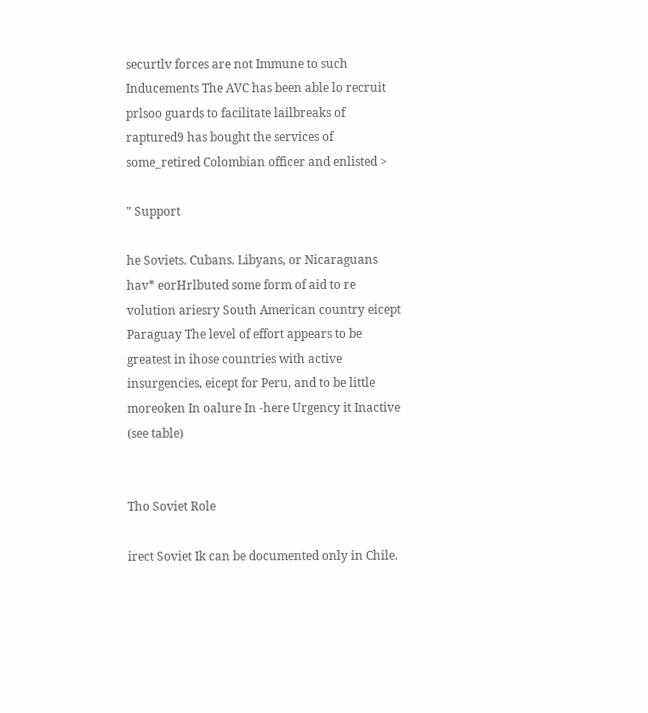securtlv forces are not Immune to such Inducements The AVC has been able lo recruit prlsoo guards to facilitate lailbreaks of raptured9 has bought the services of some_retired Colombian officer and enlisted >

" Support

he Soviets. Cubans. Libyans, or Nicaraguans hav* eorHrlbuted some form of aid to re volution ariesry South American country eicept Paraguay The level of effort appears to be greatest in ihose countries with active insurgencies, eicept for Peru, and to be little moreoken In oalure In -here Urgency it Inactive (see table)


Tho Soviet Role

irect Soviet Ik can be documented only in Chile.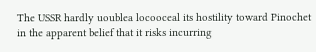The USSR hardly uoublea locooceal its hostility toward Pinochet in the apparent belief that it risks incurring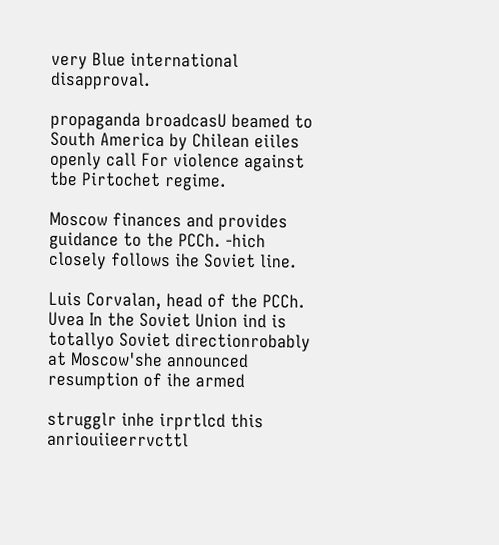very Blue international disapproval.

propaganda broadcasU beamed to South America by Chilean eiiles openly call For violence against tbe Pirtochet regime.

Moscow finances and provides guidance to the PCCh. -hich closely follows ihe Soviet line.

Luis Corvalan, head of the PCCh. Uvea In the Soviet Union ind is totallyo Soviet directionrobably at Moscow'she announced resumption of ihe armed

strugglr inhe irprtlcd this anriouiieerrvcttl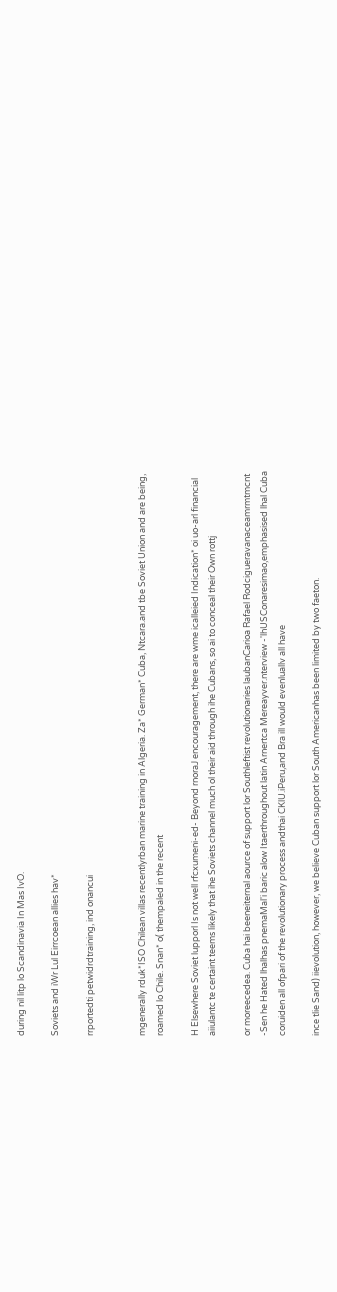during nil litp lo Scandinavia In Mas IvO.

Soviets and iWr Lul Eirrcoean allies hav*

rrportedti petwidrdtraining, ind onancui


mgenerally rduk*ISO Chilean villas recentlyrban marine training in Algeria. Za* German* Cuba, Ntcara.and tbe Soviet Union and are being, roamed lo Chile. Snan* o( thempaled in the recent

H Elsewhere Soviet lupporl Is not well rfcxumeni-ed- Beyond rnoraJ encouragement, there are wme icalleied Indication* oi uo-arl financial aiiulantc te certaint teems likely that ihe Soviets channel much ol their aid through ihe Cubans, so ai to conceal their Own rottj

or moreecedea. Cuba hai beeneiternal aource of support lor Southleftist revolutionaries laubanCarioa Rafael Rodcigueravanaceamrmtmcnt -Sen he Hated lhalhas pnemaMal'i baric alow Itaerthroughout latin Arnertca Mereayver.nterview -'lhUSConaresimao,emphasised lhal Cuba coruiden all ofpari of the revolutionary process andthai CKlU.iPeru,and Bra ill would evenluallv all have

ince tlie Sand) iievolution, however, we believe Cuban support lor South Americanhas been limited by two faeton.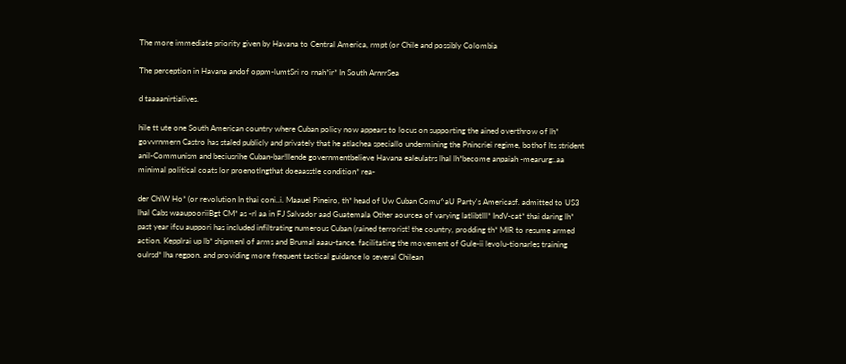The more immediate priority given by Havana to Central America, rmpt (or Chile and possibly Colombia

The perception in Havana andof oppm-lumtSri ro rnah*ir* In South ArnrrSea

d taaaanirtialives.

hile tt ute one South American country where Cuban policy now appears to locus on supporting the ained overthrow of lh* govvrnmern Castro has staled publicly and privately that he atlachea speciallo undermining the Pnincriei regime, bothof Its strident anil-Communism and beciusrihe Cuban-bar!llende governmentbelieve Havana ealeulatrs lhal lh*become anpaiah -mearurg:.aa minimal political coats lor proenotlngthat doeaasstle condition* rea-

der ChlW Ho* (or revolution In thai coni..i. Maauel Pineiro, th* head of Uw Cuban Comu^aU Party's Americasf. admitted to US3 lhal Cabs waaupooriiBgt CM* as -rl aa in FJ Salvador aad Guatemala Other aourcea of varying latlibtlll* IndV-cat* thai daring lh* past year ifcu auppori has included infiltrating numerous Cuban (rained terrorist! the country, prodding th* MIR to resume armed action. Kepplrai up lb* shipmenl of arms and Brumal aaau-tance. facilitating the movement of Gule-ii levolu-tionarles training oulrsd* lha regpon. and providing more frequent tactical guidance lo several Chilean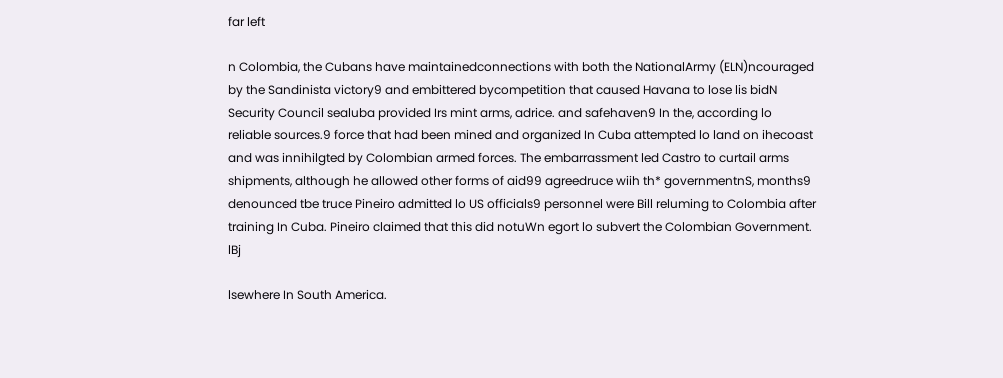far left

n Colombia, the Cubans have maintainedconnections with both the NationalArmy (ELN)ncouraged by the Sandinista victory9 and embittered bycompetition that caused Havana to lose lis bidN Security Council sealuba provided Irs mint arms, adrice. and safehaven9 In the, according lo reliable sources.9 force that had been mined and organized In Cuba attempted lo land on ihecoast and was innihilgted by Colombian armed forces. The embarrassment led Castro to curtail arms shipments, although he allowed other forms of aid99 agreedruce wiih th* governmentnS, months9 denounced tbe truce Pineiro admitted lo US officials9 personnel were Bill reluming to Colombia after training In Cuba. Pineiro claimed that this did notuWn egort lo subvert the Colombian Government. lBj

lsewhere In South America.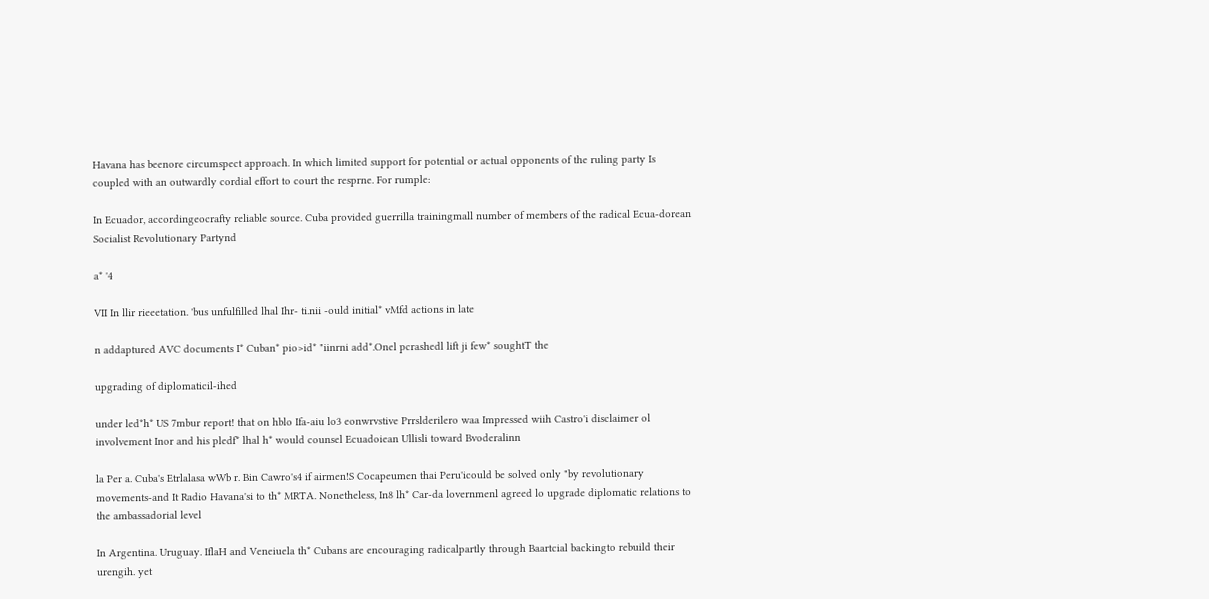Havana has beenore circumspect approach. In which limited support for potential or actual opponents of the ruling party Is coupled with an outwardly cordial effort to court the resprne. For rumple:

In Ecuador, accordingeocrafty reliable source. Cuba provided guerrilla trainingmall number of members of the radical Ecua-dorean Socialist Revolutionary Partynd

a* '4

VII In llir rieeetation. 'bus unfulfilled lhal Ihr- ti.nii -ould initial* vMfd actions in late

n addaptured AVC documents I* Cuban* pio>id* "iinrni add*.Onel pcrashedl lift ji few* soughtT the

upgrading of diplomaticil-ihed

under led*h* US 7mbur report! that on hblo Ifa-aiu lo3 eonwrvstive Prrslderilero waa Impressed wiih Castro'i disclaimer ol involvement Inor and his pledf* lhal h* would counsel Ecuadoiean Ullisli toward Bvoderalinn

la Per a. Cuba's Etrlalasa wWb r. Bin Cawro's4 if airmen!S Cocapeumen thai Peru'icould be solved only "by revolutionary movements-and It Radio Havana'si to th* MRTA. Nonetheless, In8 lh* Car-da lovernmenl agreed lo upgrade diplomatic relations to the ambassadorial level

In Argentina. Uruguay. IflaH and Veneiuela th* Cubans are encouraging radicalpartly through Baartcial backingto rebuild their urengih. yet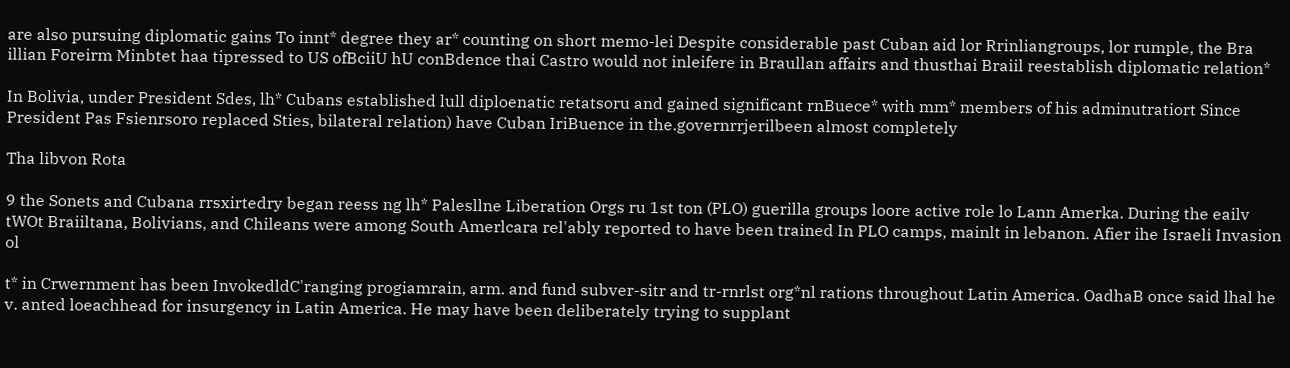are also pursuing diplomatic gains To innt* degree they ar* counting on short memo-lei Despite considerable past Cuban aid lor Rrinliangroups, lor rumple, the Bra illian Foreirm Minbtet haa tipressed to US ofBciiU hU conBdence thai Castro would not inleifere in Braullan affairs and thusthai Braiil reestablish diplomatic relation*

In Bolivia, under President Sdes, lh* Cubans established lull diploenatic retatsoru and gained significant rnBuece* with mm* members of his adminutratiort Since President Pas Fsienrsoro replaced Sties, bilateral relation) have Cuban IriBuence in the.governrrjerilbeen almost completely

Tha libvon Rota

9 the Sonets and Cubana rrsxirtedry began reess ng lh* Palesllne Liberation Orgs ru 1st ton (PLO) guerilla groups loore active role lo Lann Amerka. During the eailv tWOt Braiiltana, Bolivians, and Chileans were among South Amerlcara rel'ably reported to have been trained In PLO camps, mainlt in lebanon. Afier ihe Israeli Invasion ol

t* in Crwernment has been InvokedldC'ranging progiamrain, arm. and fund subver-sitr and tr-rnrlst org*nl rations throughout Latin America. OadhaB once said lhal he v. anted loeachhead for insurgency in Latin America. He may have been deliberately trying to supplant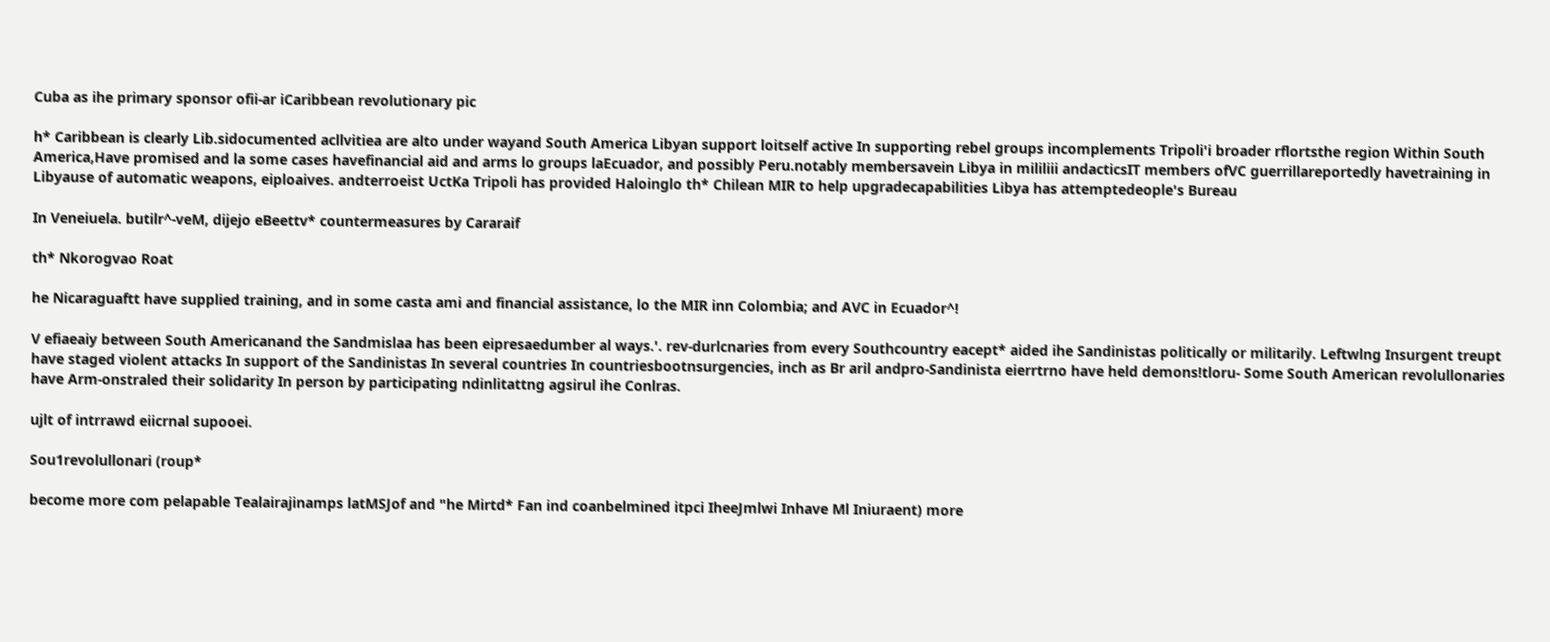Cuba as ihe primary sponsor ofii-ar iCaribbean revolutionary pic

h* Caribbean is clearly Lib.sidocumented acllvitiea are alto under wayand South America Libyan support loitself active In supporting rebel groups incomplements Tripoli'i broader rflortsthe region Within South America,Have promised and la some cases havefinancial aid and arms lo groups laEcuador, and possibly Peru.notably membersavein Libya in mililiii andacticsIT members ofVC guerrillareportedly havetraining in Libyause of automatic weapons, eiploaives. andterroeist UctKa Tripoli has provided Haloinglo th* Chilean MIR to help upgradecapabilities Libya has attemptedeople's Bureau

In Veneiuela. butilr^-veM, dijejo eBeettv* countermeasures by Cararaif

th* Nkorogvao Roat

he Nicaraguaftt have supplied training, and in some casta ami and financial assistance, lo the MIR inn Colombia; and AVC in Ecuador^!

V efiaeaiy between South Americanand the Sandmislaa has been eipresaedumber al ways.'. rev-durlcnaries from every Southcountry eacept* aided ihe Sandinistas politically or militarily. Leftwlng Insurgent treupt have staged violent attacks In support of the Sandinistas In several countries In countriesbootnsurgencies, inch as Br aril andpro-Sandinista eierrtrno have held demons!tloru- Some South American revolullonaries have Arm-onstraled their solidarity In person by participating ndinlitattng agsirul ihe Conlras.

ujlt of intrrawd eiicrnal supooei.

Sou1revolullonari (roup*

become more com pelapable Tealairajinamps latMSJof and "he Mirtd* Fan ind coanbelmined itpci IheeJmlwi Inhave Ml Iniuraent) more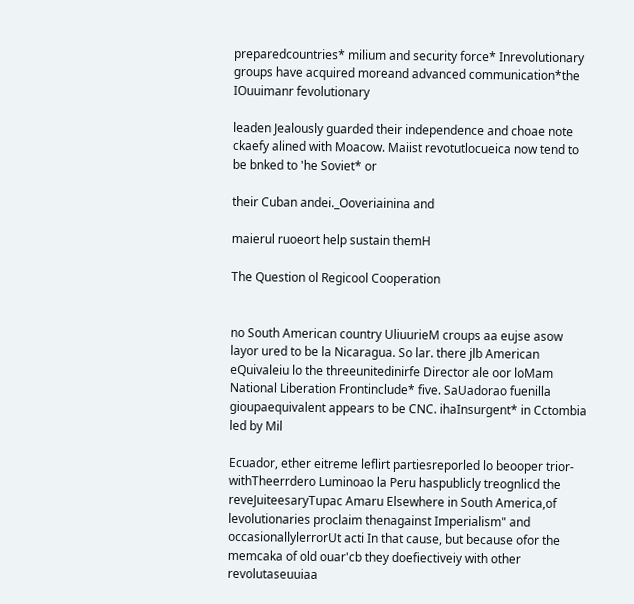preparedcountries* milium and security force* Inrevolutionary groups have acquired moreand advanced communication*the IOuuimanr fevolutionary

leaden Jealously guarded their independence and choae note ckaefy alined with Moacow. Maiist revotutlocueica now tend to be bnked to 'he Soviet* or

their Cuban andei._Ooveriainina and

maierul ruoeort help sustain themH

The Question ol Regicool Cooperation


no South American country UliuurieM croups aa eujse asow layor ured to be la Nicaragua. So lar. there jlb American eQuivaleiu lo the threeunitedinirfe Director ale oor loMam National Liberation Frontinclude* five. SaUadorao fuenilla gioupaequivalent appears to be CNC. ihaInsurgent* in Cctombia led by Mil

Ecuador, ether eitreme leflirt partiesreporled lo beooper trior- withTheerrdero Luminoao la Peru haspublicly treognlicd the reveJuiteesaryTupac Amaru Elsewhere in South America,of levolutionaries proclaim thenagainst Imperialism" and occasionallylerrorUt acti In that cause, but because ofor the memcaka of old ouar'cb they doefiectiveiy with other revolutaseuuiaa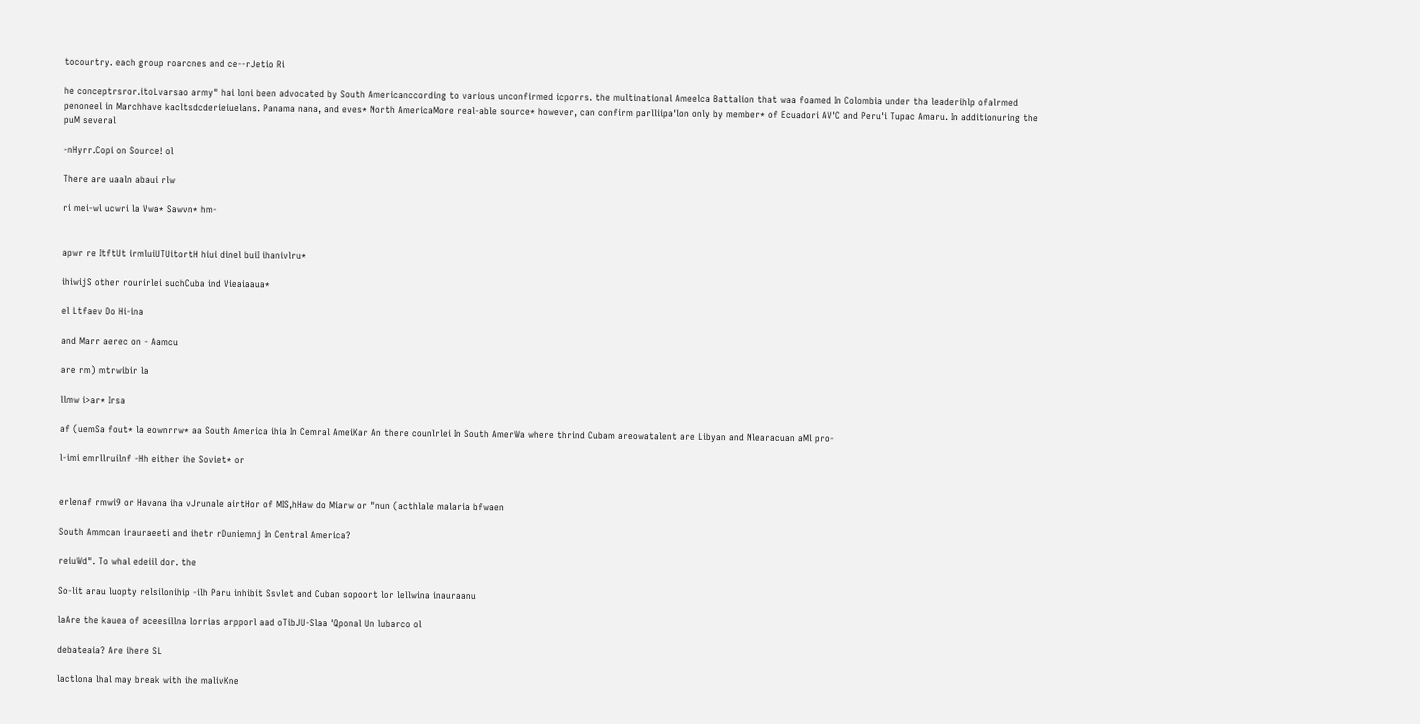tocourtry. each group roarcnes and ce--rJetio Ri

he conceptrsror.itoLvarsao army" hai loni been advocated by South Americanccording to various unconfirmed icporrs. the multinational Ameelca Battalion that waa foamed In Colombia under tha leaderihlp ofalrmed penoneel in Marchhave kacltsdcderieiuelans. Panama nana, and eves* North AmericaMore real-able source* however, can confirm parlliipa'lon only by member* of Ecuadori AV'C and Peru'i Tupac Amaru. In additionuring the puM several

-nHyrr.Copi on Source! ol

There are uaaln abaui rlw

ri mei-wl ucwri la Vwa* Sawvn* hm-


apwr re ItftUt irmluiUTUitortH hiui dinel buiI ihanivlru*

ihiwijS other rourirlei suchCuba ind Vieaiaaua*

el Ltfaev Do Hi-ina

and Marr aerec on - Aamcu

are rm) mtrwibir la

llmw i>ar* Irsa

af (uemSa fout* la eownrrw* aa South America ihia In Cemral AmeiKar An there counlrlei In South AmerWa where thrind Cubam areowatalent are Libyan and Nlearacuan aMl pro-

l-imi emrllruilnf -Hh either ihe Soviet* or


erlenaf rmwi9 or Havana iha vJrunale airtHor of MIS,hHaw do Miarw or "nun (acthlale malaria bfwaen

South Ammcan irauraeeti and ihetr rDuniemnj In Central America?

reiuWd". To whal edeiil dor. the

So-lit arau luopty relsilonihip -ilh Paru inhibit Ssvlet and Cuban sopoort lor lellwina inauraanu

laAre the kauea of aceesillna lorrias arpporl aad oTibJU-Slaa 'Qponal Un lubarco ol

debateaia? Are ihere SL

lactlona lhal may break with ihe malivKne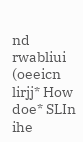nd rwabliui (oeeicn lirjj* How doe* SLIn ihe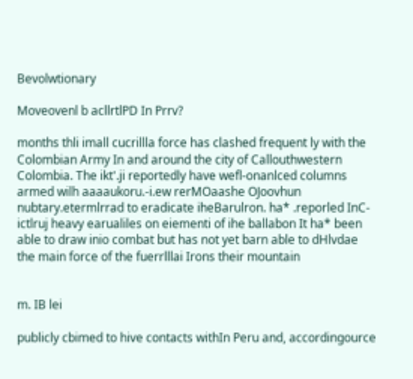Bevolwtionary

Moveovenl b acllrtlPD In Prrv?

months thli imall cucrillla force has clashed frequent ly with the Colombian Army In and around the city of Callouthwestern Colombia. The ikt'.ji reportedly have wefl-onanlced columns armed wilh aaaaukoru.-i.ew rerMOaashe OJoovhun nubtary.etermlrrad to eradicate iheBarulron. ha* .reporled InC-ictlruj heavy earualiles on eiementi of ihe ballabon It ha* been able to draw inio combat but has not yet barn able to dHlvdae the main force of the fuerrlllai Irons their mountain


m. IB lei

publicly cbimed to hive contacts withIn Peru and, accordingource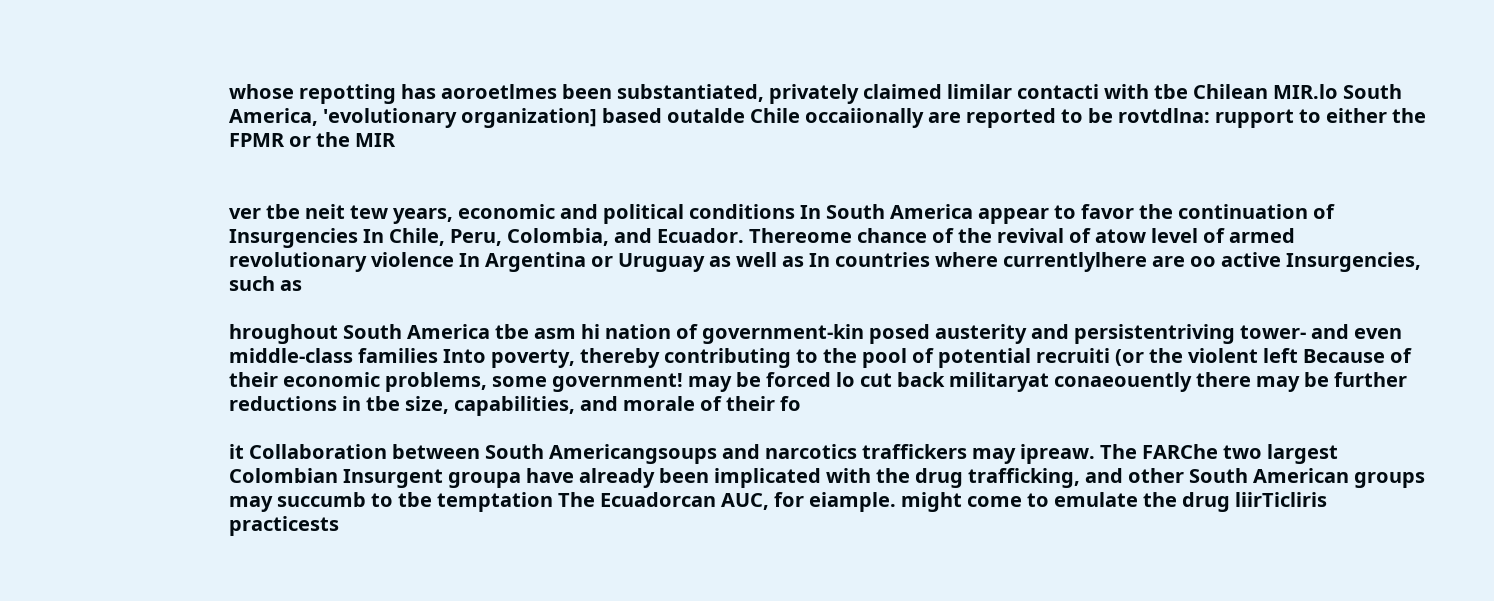whose repotting has aoroetlmes been substantiated, privately claimed limilar contacti with tbe Chilean MIR.lo South America, 'evolutionary organization] based outalde Chile occaiionally are reported to be rovtdlna: rupport to either the FPMR or the MIR


ver tbe neit tew years, economic and political conditions In South America appear to favor the continuation of Insurgencies In Chile, Peru, Colombia, and Ecuador. Thereome chance of the revival of atow level of armed revolutionary violence In Argentina or Uruguay as well as In countries where currentlylhere are oo active Insurgencies, such as

hroughout South America tbe asm hi nation of government-kin posed austerity and persistentriving tower- and even middle-class families Into poverty, thereby contributing to the pool of potential recruiti (or the violent left Because of their economic problems, some government! may be forced lo cut back militaryat conaeouently there may be further reductions in tbe size, capabilities, and morale of their fo

it Collaboration between South Americangsoups and narcotics traffickers may ipreaw. The FARChe two largest Colombian Insurgent groupa have already been implicated with the drug trafficking, and other South American groups may succumb to tbe temptation The Ecuadorcan AUC, for eiample. might come to emulate the drug liirTicliris practicests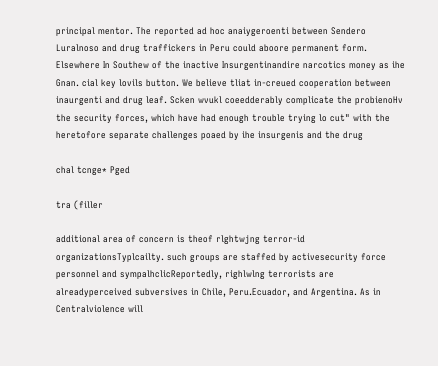principal mentor. The reported ad hoc anaiygeroenti between Sendero Luralnoso and drug traffickers in Peru could aboore permanent form. Elsewhere In Southew of the inactive Insurgentinandire narcotics money as ihe Gnan. cial key lovils button. We believe tliat in-creued cooperation between inaurgenti and drug leaf. Scken wvukl coeedderably complicate the probienoHv the security forces, which have had enough trouble trying lo cut" with the heretofore separate challenges poaed by ihe insurgenis and the drug

chal tcnge* Pged

tra (filler

additional area of concern is theof rlghtwjng terror-id organizationsTyplcailty. such groups are staffed by activesecurity force personnel and sympalhclicReportedly, righlwlng terrorists are alreadyperceived subversives in Chile, Peru.Ecuador, and Argentina. As in Centralviolence will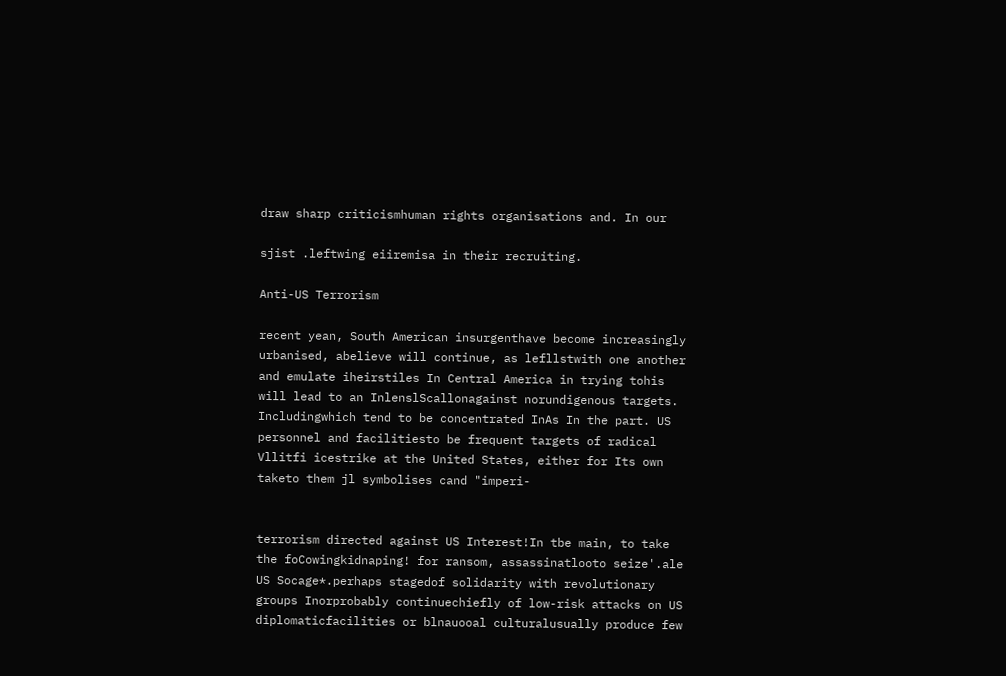draw sharp criticismhuman rights organisations and. In our

sjist .leftwing eiiremisa in their recruiting.

Anti-US Terrorism

recent yean, South American insurgenthave become increasingly urbanised, abelieve will continue, as lefllstwith one another and emulate iheirstiles In Central America in trying tohis will lead to an InlenslScallonagainst norundigenous targets. Includingwhich tend to be concentrated InAs In the part. US personnel and facilitiesto be frequent targets of radical Vllitfi icestrike at the United States, either for Its own taketo them jl symbolises cand "imperi-


terrorism directed against US Interest!In tbe main, to take the foCowingkidnaping! for ransom, assassinatlooto seize'.ale US Socage*.perhaps stagedof solidarity with revolutionary groups Inorprobably continuechiefly of low-risk attacks on US diplomaticfacilities or blnauooal culturalusually produce few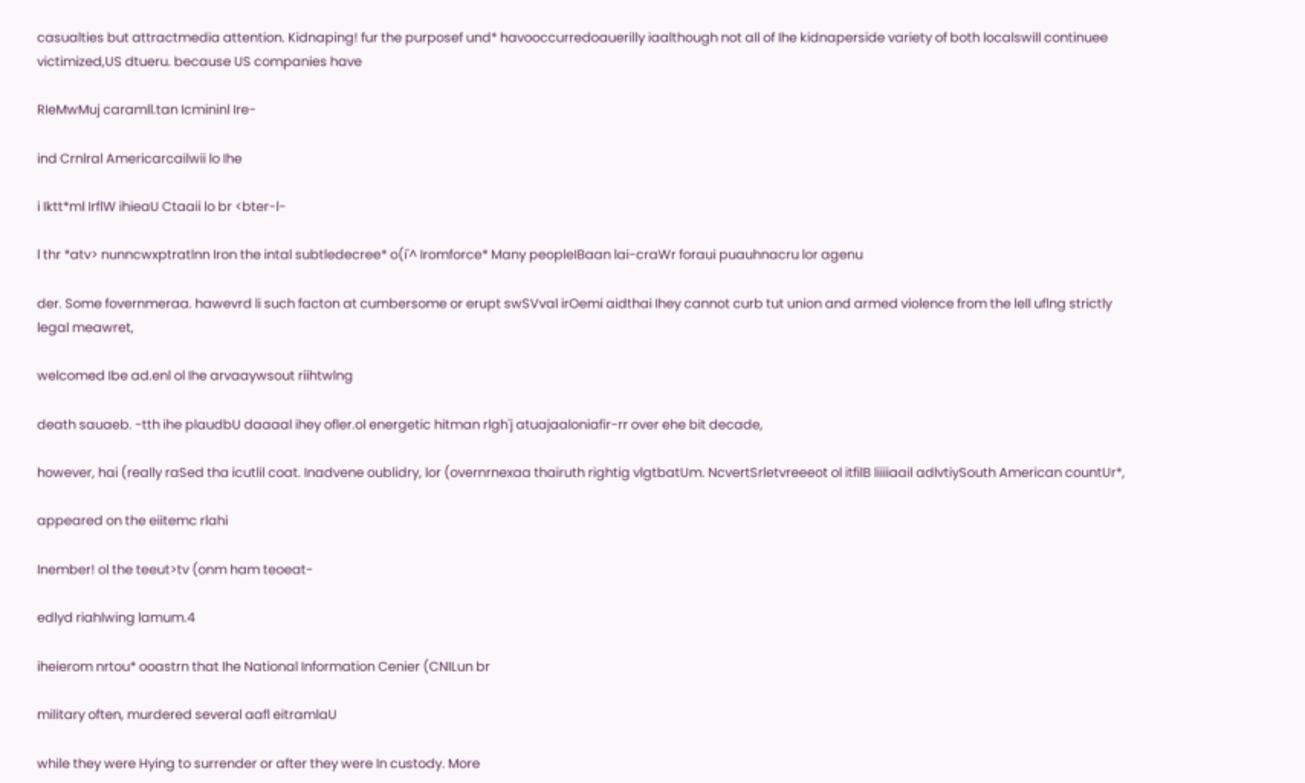casualties but attractmedia attention. Kidnaping! fur the purposef und* havooccurredoauerilly iaalthough not all of Ihe kidnaperside variety of both localswill continuee victimized,US dtueru. because US companies have

RIeMwMuj caramll.tan Icmininl Ire-

ind Crnlral Americarcailwii lo Ihe

i Iktt*ml IrflW ihieaU Ctaaii lo br <bter-l-

l thr *atv> nunncwxptratlnn Iron the intal subtledecree* o(i'^ Iromforce* Many peopleIBaan lai-craWr foraui puauhnacru lor agenu

der. Some fovernmeraa. hawevrd li such facton at cumbersome or erupt swSVval irOemi aidthai Ihey cannot curb tut union and armed violence from the lell uflng strictly legal meawret,

welcomed Ibe ad.enl ol Ihe arvaaywsout riihtwlng

death sauaeb. -tth ihe plaudbU daaaal ihey ofler.ol energetic hitman rlgh'j atuajaaloniafir-rr over ehe bit decade,

however, hai (really raSed tha icutlil coat. Inadvene oublidry, lor (overnrnexaa thairuth rightig vlgtbatUm. NcvertSrletvreeeot ol itfilB liiiiaail adlvtiySouth American countUr*,

appeared on the eiitemc rlahi

Inember! ol the teeut>tv (onm ham teoeat-

edlyd riahlwing lamum.4

iheierom nrtou* ooastrn that Ihe National Information Cenier (CNILun br

military often, murdered several aafl eitramlaU

while they were Hying to surrender or after they were In custody. More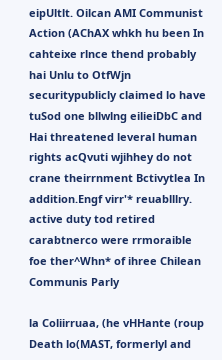eipUltlt. Oilcan AMI Communist Action (AChAX whkh hu been In cahteixe rlnce thend probably hai Unlu to OtfWjn securitypublicly claimed lo have tuSod one bllwlng eilieiDbC and Hai threatened leveral human rights acQvuti wjihhey do not crane theirrnment Bctivytlea In addition.Engf virr'* reuablllry. active duty tod retired carabtnerco were rrmoraible foe ther^Whn* of ihree Chilean Communis Parly

la Coliirruaa, (he vHHante (roup Death lo(MAST, formerlyl and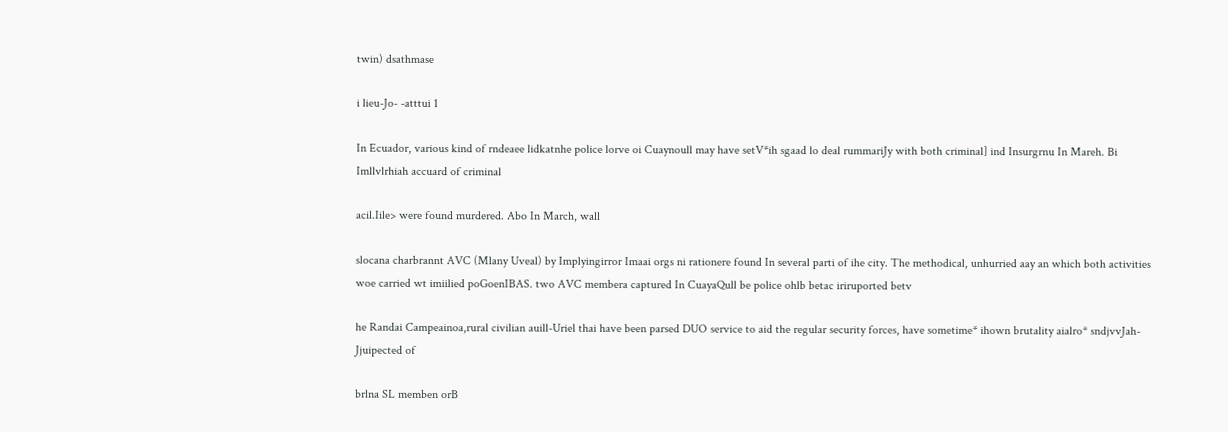twin) dsathmase

i lieu-Jo- -atttui 1

In Ecuador, various kind of rndeaee lidkatnhe police lorve oi Cuaynoull may have setV*ih sgaad lo deal rummariJy with both criminal] ind Insurgrnu In Mareh. Bi Imllvlrhiah accuard of criminal

acil.Iile> were found murdered. Abo In March, wall

slocana charbrannt AVC (Mlany Uveal) by Implyingirror Imaai orgs ni rationere found In several parti of ihe city. The methodical, unhurried aay an which both activities woe carried wt imiilied poGoenIBAS. two AVC membera captured In CuayaQull be police ohlb betac iriruported betv

he Randai Campeainoa,rural civilian auill-Uriel thai have been parsed DUO service to aid the regular security forces, have sometime* ihown brutality aialro* sndjvvJah-Jjuipected of

brlna SL memben orB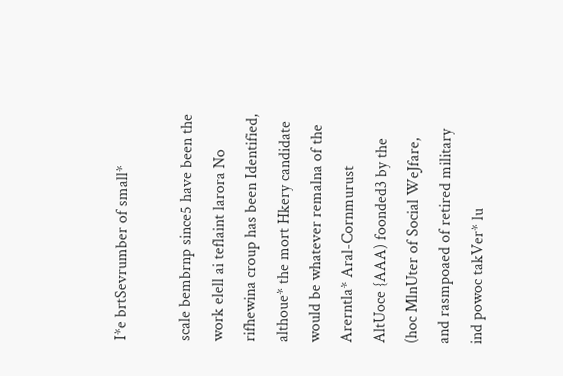I*e brtSevrumber of small*

scale bembrnp since5 have been the work elell ai teflaint larora No rifhewina croup has been Identified, althoue* the mort Hkery candidate would be whatever remalna of the Arerntla* Aral-Cornmurust AltUoce {AAA) foonded3 by the (hoc MlnUter of Social WeJfare, and rasmpoaed of retired military ind powoc takVer* lu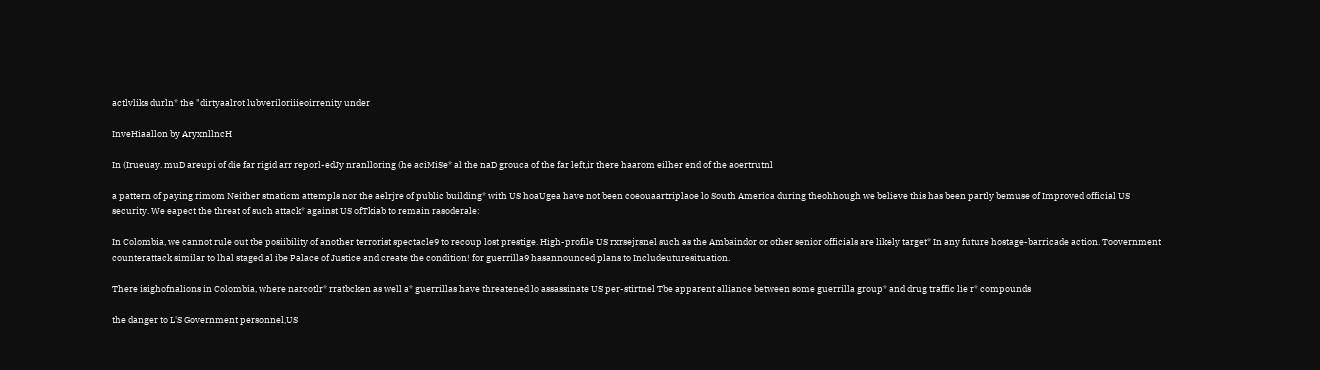actlvliks durln* the "dirtyaalrot lubveriloriiieoirrenity under

InveHiaallon by AryxnllncH

In (Irueuay. muD areupi of die far rigid arr reporl-edJy nranlloring (he aciMiSe* al the naD grouca of the far left,ir there haarom eilher end of the aoertrutnl

a pattern of paying rimom Neither stnaticm attempls nor the aelrjre of public building* with US hoaUgea have not been coeouaartriplaoe lo South America during theohhough we believe this has been partly bemuse of Improved official US security. We eapect the threat of such attack* against US ofTkiab to remain rasoderale:

In Colombia, we cannot rule out tbe posiibility of another terrorist spectacle9 to recoup lost prestige. High-profile US rxrsejrsnel such as the Ambaindor or other senior officials are likely target* In any future hostage-barricade action. Toovernment counterattack similar to lhal staged al ibe Palace of Justice and create the condition! for guerrilla9 hasannounced plans to Includeuturesituation.

There isighofnalions in Colombia, where narcotlr* rratbcken as well a* guerrillas have threatened lo assassinate US per-stirtnel Tbe apparent alliance between some guerrilla group* and drug traffic lie r* compounds

the danger to L'S Government personnel,US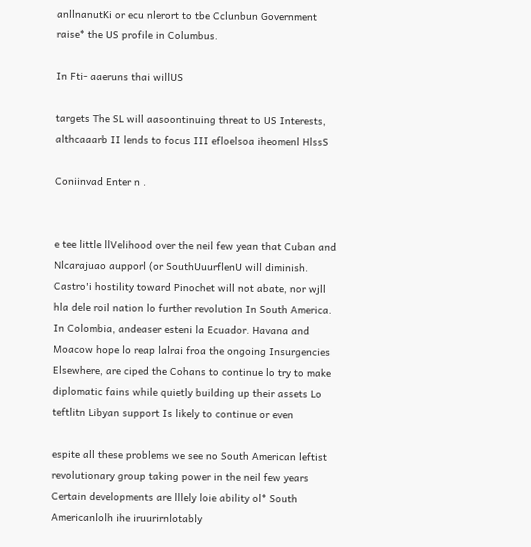anllnanutKi or ecu nlerort to tbe Cclunbun Government raise* the US profile in Columbus.

In Fti- aaeruns thai willUS

targets The SL will aasoontinuing threat to US Interests, althcaaarb II lends to focus III efloelsoa iheomenl HlssS

Coniinvad Enter n .


e tee little llVelihood over the neil few yean that Cuban and Nlcarajuao aupporl (or SouthUuurflenU will diminish. Castro'i hostility toward Pinochet will not abate, nor wjll hla dele roil nation lo further revolution In South America. In Colombia, andeaser esteni la Ecuador. Havana and Moacow hope lo reap lalrai froa the ongoing Insurgencies Elsewhere, are ciped the Cohans to continue lo try to make diplomatic fains while quietly building up their assets Lo teftlitn Libyan support Is likely to continue or even

espite all these problems we see no South American leftist revolutionary group taking power in the neil few years Certain developments are lllely loie ability ol* South Americanlolh ihe iruurirnlotably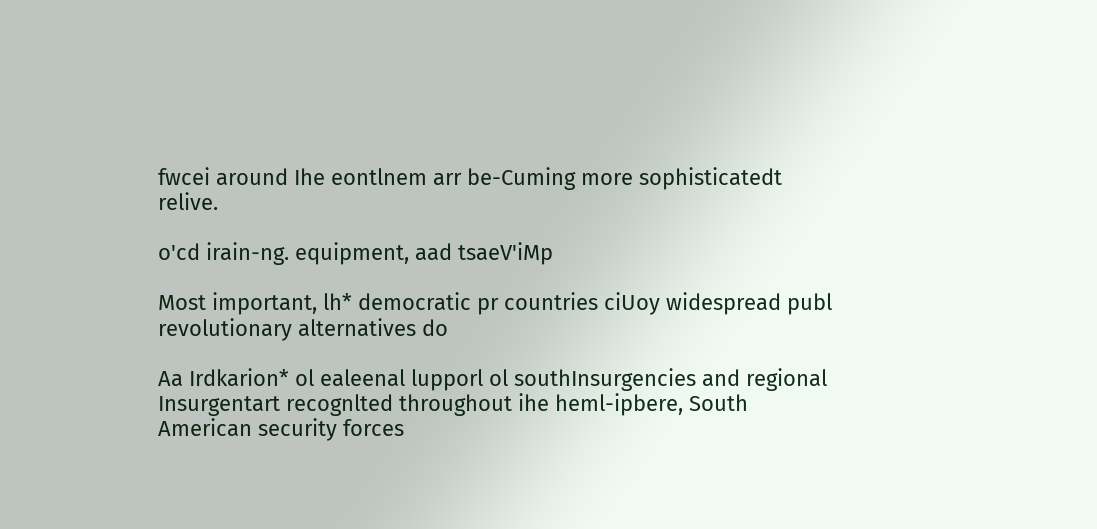fwcei around Ihe eontlnem arr be-Cuming more sophisticatedt relive.

o'cd irain-ng. equipment, aad tsaeV'iMp

Most important, lh* democratic pr countries ciUoy widespread publ revolutionary alternatives do

Aa Irdkarion* ol ealeenal lupporl ol southInsurgencies and regional Insurgentart recognlted throughout ihe heml-ipbere, South American security forces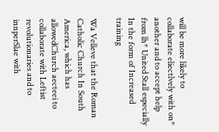will be more likely to collaborate eliectlvely with on* another and to accept help from lh* United Stall especially In the form of Increased training

Wa Velleve that the Roman Catholic Church In South America, which has allowedChurch aecteei to collaborate with Leftist revolutionaries and to innperSlae with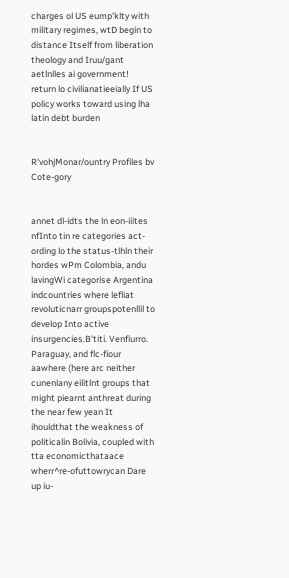charges ol US eump'klty with military regimes, wtD begin to distance Itself from liberation theology and Iruu/gant aetlnlles ai government! return lo civilianatieeially If US policy works toward using lha latin debt burden


R'vohjMonar/ountry Profiles bv Cote-gory


annet dl-idts the ln eon-iiites nfInto tin re categories act-ording lo the status-tlhln their hordes wPm Colombia, andu lavingWi categorise Argentina indcountries where lefliat revoluticnarr groupspotenllil to develop Into active insurgencies.B'titi. Venfiurro. Paraguay, and flc-fiour aawhere (here arc neither cunenlany eilitlnt groups that might piearnt anthreat during the near few yean It ihouldthat the weakness of politicalin Bolivia, coupled with tta economicthataace wherr^re-ofuttowrycan Dare up iu-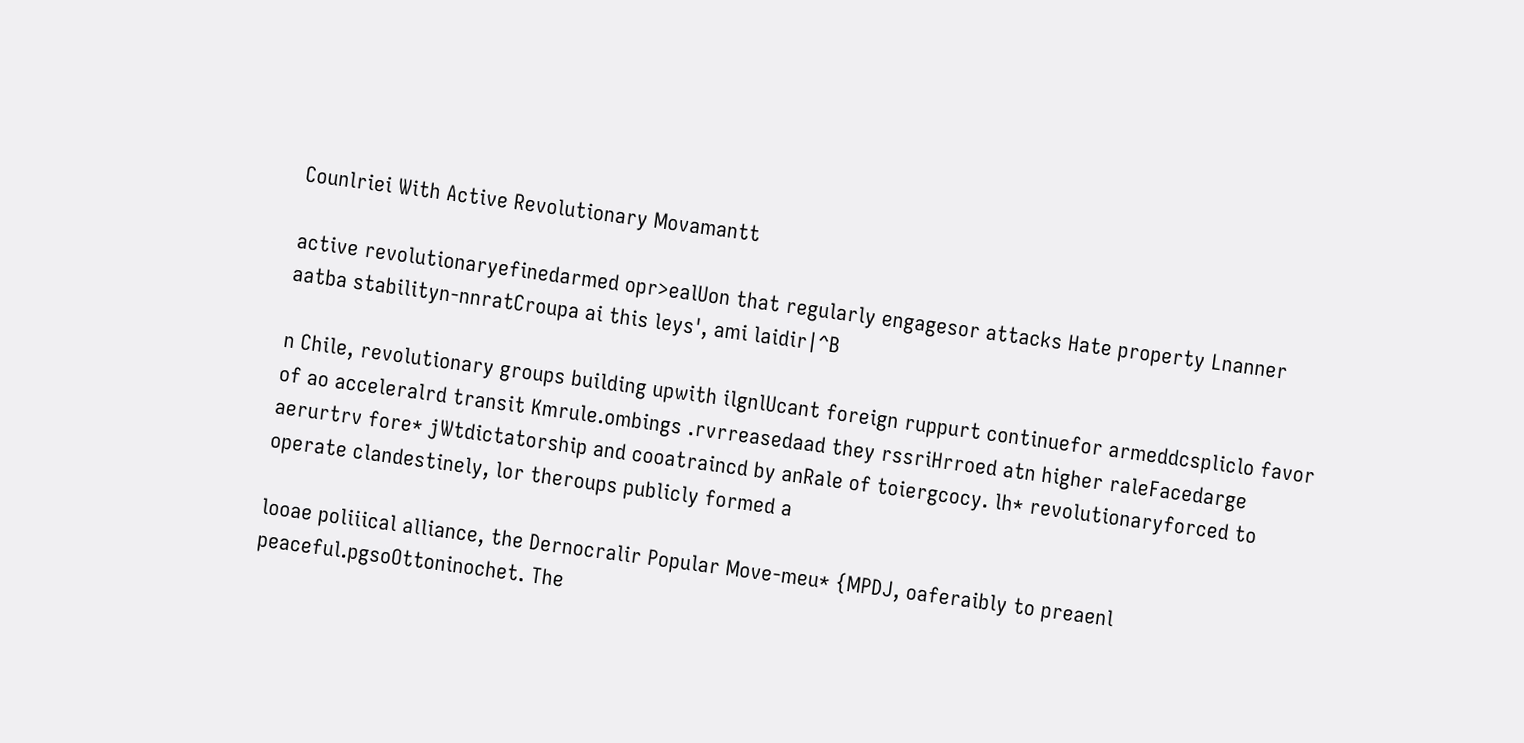Counlriei With Active Revolutionary Movamantt

active revolutionaryefinedarmed opr>ealUon that regularly engagesor attacks Hate property Lnanner aatba stabilityn-nnratCroupa ai this leys', ami laidir|^B

n Chile, revolutionary groups building upwith ilgnlUcant foreign ruppurt continuefor armeddcspliclo favor of ao acceleralrd transit Kmrule.ombings .rvrreasedaad they rssriHrroed atn higher raleFacedarge aerurtrv fore* jWtdictatorship and cooatraincd by anRale of toiergcocy. lh* revolutionaryforced to operate clandestinely, lor theroups publicly formed a

looae poliiical alliance, the Dernocralir Popular Move-meu* {MPDJ, oaferaibly to preaenl peaceful.pgsoOttoninochet. The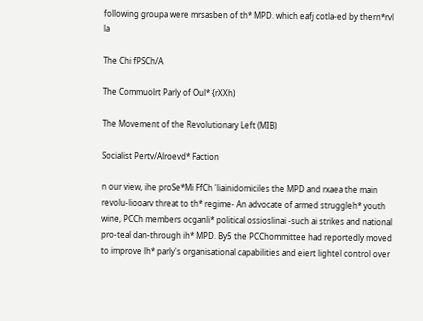following groupa were mrsasben of th* MPD. which eafj cotla-ed by thern*rvl la

The Chi fPSCh/A

The Commuolrt Parly of Oul* {rXXh)

The Movement of the Revolutionary Left (MIB)

Socialist Pertv/Alroevd* Faction

n our view, ihe proSe*Mi FfCh 'liainidomiciles the MPD and rxaea the main revolu-liooarv threat to th* regime- An advocate of armed struggleh* youth wine, PCCh members ocganli* political ossioslinai -such ai strikes and national pro-teal dan-through ih* MPD. By5 the PCChommittee had reportedly moved to improve lh* parly's organisational capabilities and eiert lightel control over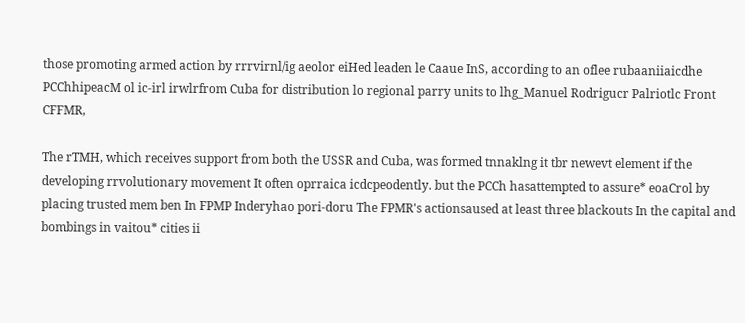those promoting armed action by rrrvirnl/ig aeolor eiHed leaden le Caaue InS, according to an oflee rubaaniiaicdhe PCChhipeacM ol ic-irl irwlrfrom Cuba for distribution lo regional parry units to lhg_Manuel Rodrigucr Palriotlc Front CFFMR,

The rTMH, which receives support from both the USSR and Cuba, was formed tnnaklng it tbr newevt element if the developing rrvolutionary movement It often oprraica icdcpeodently. but the PCCh hasattempted to assure* eoaCrol by placing trusted mem ben In FPMP Inderyhao pori-doru The FPMR's actionsaused at least three blackouts In the capital and bombings in vaitou* cities ii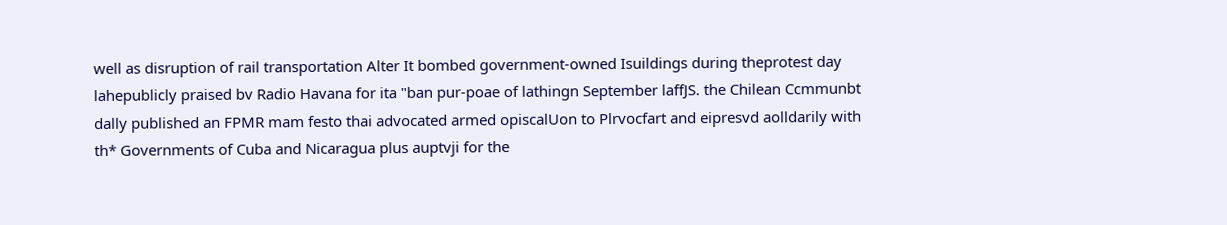well as disruption of rail transportation Alter It bombed government-owned Isuildings during theprotest day lahepublicly praised bv Radio Havana for ita "ban pur-poae of lathingn September laffJS. the Chilean Ccmmunbt dally published an FPMR mam festo thai advocated armed opiscalUon to Plrvocfart and eipresvd aolldarily with th* Governments of Cuba and Nicaragua plus auptvji for the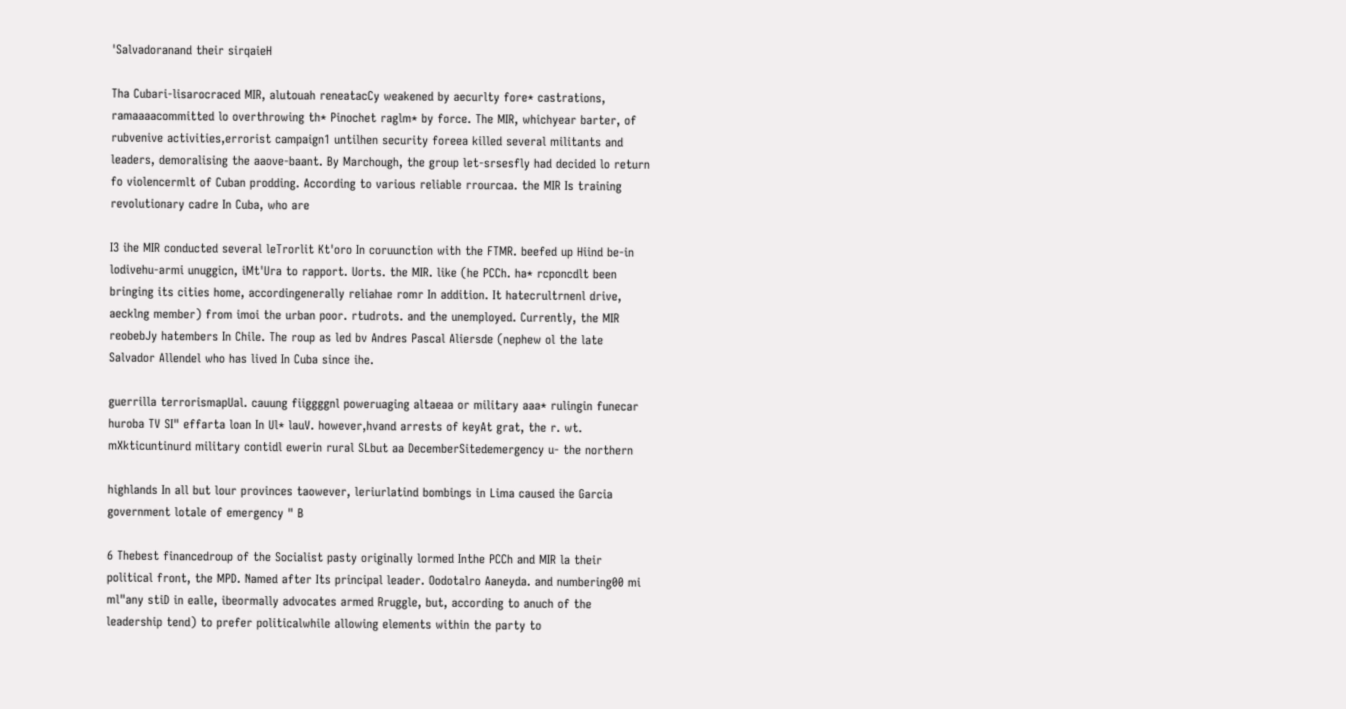'Salvadoranand their sirqaieH

Tha Cubari-lisarocraced MIR, alutouah reneatacCy weakened by aecurlty fore* castrations, ramaaaacommitted lo overthrowing th* Pinochet raglm* by force. The MIR, whichyear barter, of rubvenive activities,errorist campaign1 untilhen security foreea killed several militants and leaders, demoralising the aaove-baant. By Marchough, the group let-srsesfly had decided lo return fo violencermlt of Cuban prodding. According to various reliable rrourcaa. the MIR Is training revolutionary cadre In Cuba, who are

I3 ihe MIR conducted several leTrorlit Kt'oro In coruunction with the FTMR. beefed up Hiind be-in lodivehu-armi unuggicn, iMt'Ura to rapport. Uorts. the MIR. like (he PCCh. ha* rcponcdlt been bringing its cities home, accordingenerally reliahae romr In addition. It hatecrultrnenl drive, aecklng member) from imoi the urban poor. rtudrots. and the unemployed. Currently, the MIR reobebJy hatembers In Chile. The roup as led bv Andres Pascal Aliersde (nephew ol the late Salvador Allendel who has lived In Cuba since ihe.

guerrilla terrorismapUal. cauung fiiggggnl poweruaging altaeaa or military aaa* rulingin funecar huroba TV SI" effarta loan In Ul* lauV. however,hvand arrests of keyAt grat, the r. wt. mXkticuntinurd military contidl ewerin rural SLbut aa DecemberSitedemergency u- the northern

highlands In all but lour provinces taowever, leriurlatind bombings in Lima caused ihe Garcia government lotale of emergency " B

6 Thebest financedroup of the Socialist pasty originally lormed Inthe PCCh and MIR la their political front, the MPD. Named after Its principal leader. Oodotalro Aaneyda. and numbering00 mi ml"any stiD in ealle, ibeormally advocates armed Rruggle, but, according to anuch of the leadership tend) to prefer politicalwhile allowing elements within the party to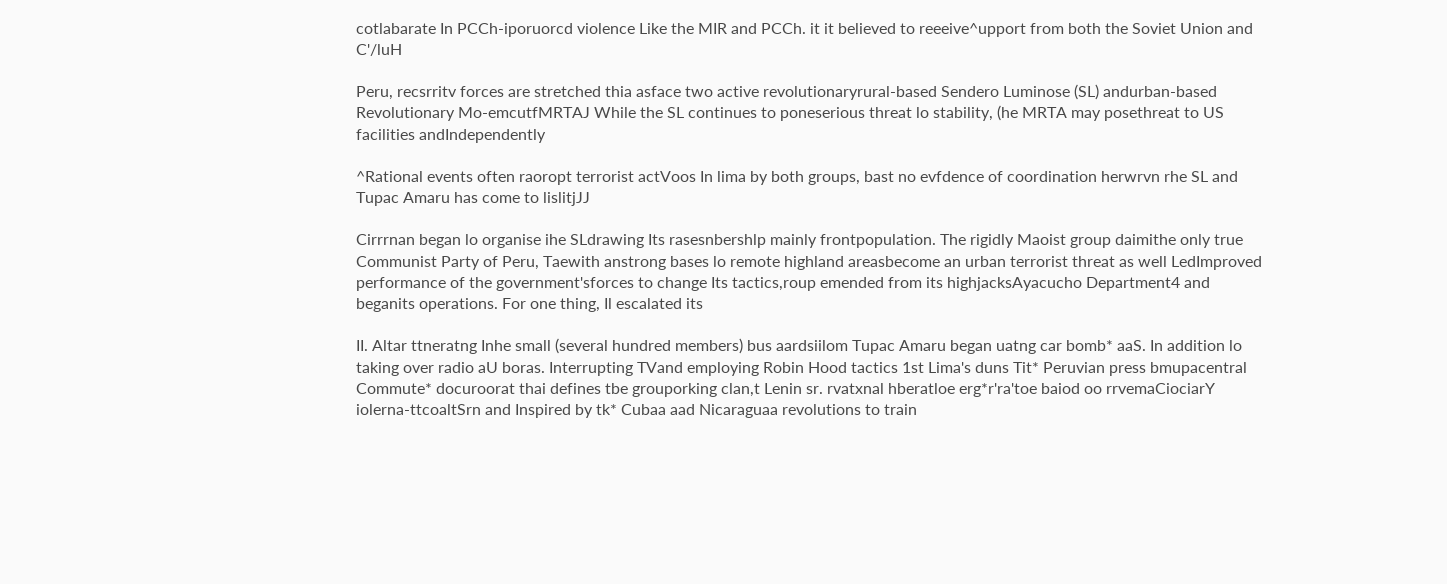cotlabarate In PCCh-iporuorcd violence Like the MIR and PCCh. it it believed to reeeive^upport from both the Soviet Union and C'/luH

Peru, recsrritv forces are stretched thia asface two active revolutionaryrural-based Sendero Luminose (SL) andurban-based Revolutionary Mo-emcutfMRTAJ While the SL continues to poneserious threat lo stability, (he MRTA may posethreat to US facilities andIndependently

^Rational events often raoropt terrorist actVoos In lima by both groups, bast no evfdence of coordination herwrvn rhe SL and Tupac Amaru has come to lislitjJJ

Cirrrnan began lo organise ihe SLdrawing Its rasesnbershlp mainly frontpopulation. The rigidly Maoist group daimithe only true Communist Party of Peru, Taewith anstrong bases lo remote highland areasbecome an urban terrorist threat as well LedImproved performance of the government'sforces to change Its tactics,roup emended from its highjacksAyacucho Department4 and beganits operations. For one thing, Il escalated its

II. Altar ttneratng Inhe small (several hundred members) bus aardsiilom Tupac Amaru began uatng car bomb* aaS. In addition lo taking over radio aU boras. Interrupting TVand employing Robin Hood tactics 1st Lima's duns Tit* Peruvian press bmupacentral Commute* docuroorat thai defines tbe grouporking clan,t Lenin sr. rvatxnal hberatloe erg*r'ra'toe baiod oo rrvemaCiociarY iolerna-ttcoaltSrn and Inspired by tk* Cubaa aad Nicaraguaa revolutions to train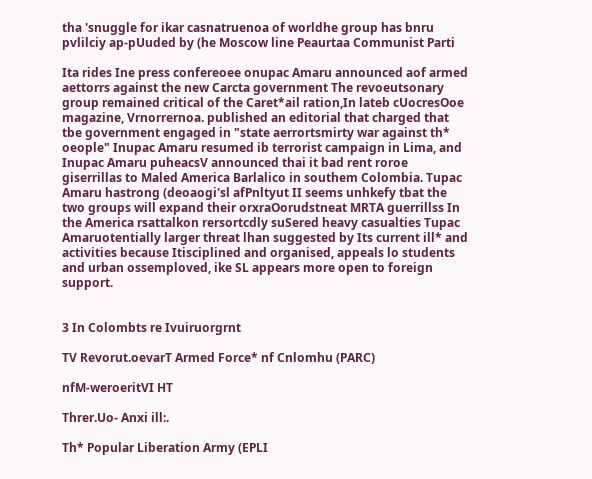tha 'snuggle for ikar casnatruenoa of worldhe group has bnru pvlilciy ap-pUuded by (he Moscow line Peaurtaa Communist Parti

Ita rides Ine press confereoee onupac Amaru announced aof armed aettorrs against the new Carcta government The revoeutsonary group remained critical of the Caret*ail ration,In lateb cUocresOoe magazine, Vrnorrernoa. published an editorial that charged that tbe government engaged in "state aerrortsmirty war against th* oeople" Inupac Amaru resumed ib terrorist campaign in Lima, and Inupac Amaru puheacsV announced thai it bad rent roroe giserrillas to Maled America Barlalico in southem Colombia. Tupac Amaru hastrong (deoaogi'sl afPnltyut II seems unhkefy tbat the two groups will expand their orxraOorudstneat MRTA guerrillss In the America rsattalkon rersortcdly suSered heavy casualties Tupac Amaruotentially larger threat lhan suggested by Its current ill* and activities because Itisciplined and organised, appeals lo students and urban ossemploved, ike SL appears more open to foreign support.


3 In Colombts re Ivuiruorgrnt

TV Revorut.oevarT Armed Force* nf Cnlomhu (PARC)

nfM-weroeritVI HT

Threr.Uo- Anxi ill:.

Th* Popular Liberation Army (EPLI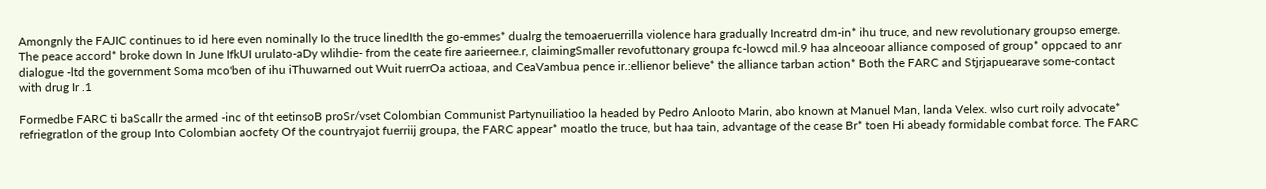Amongnly the FAJIC continues to id here even nominally Io the truce linedIth the go-emmes* dualrg the temoaeruerrilla violence hara gradually Increatrd dm-in* ihu truce, and new revolutionary groupso emerge. The peace accord* broke down In June IfkUI urulato-aDy wlihdie- from the ceate fire aarieernee.r, claimingSmaller revofuttonary groupa fc-lowcd mil.9 haa alnceooar alliance composed of group* oppcaed to anr dialogue -ltd the government Soma mco'ben of ihu iThuwarned out Wuit ruerrOa actioaa, and CeaVambua pence ir.:ellienor believe* the alliance tarban action* Both the FARC and Stjrjapuearave some-contact with drug Ir .1

Formedbe FARC ti baScallr the armed -inc of tht eetinsoB proSr/vset Colombian Communist Partynuiliatioo la headed by Pedro Anlooto Marin, abo known at Manuel Man, landa Velex. wlso curt roily advocate* refriegratlon of the group Into Colombian aocfety Of the countryajot fuerriij groupa, the FARC appear* moatlo the truce, but haa tain, advantage of the cease Br* toen Hi abeady formidable combat force. The FARC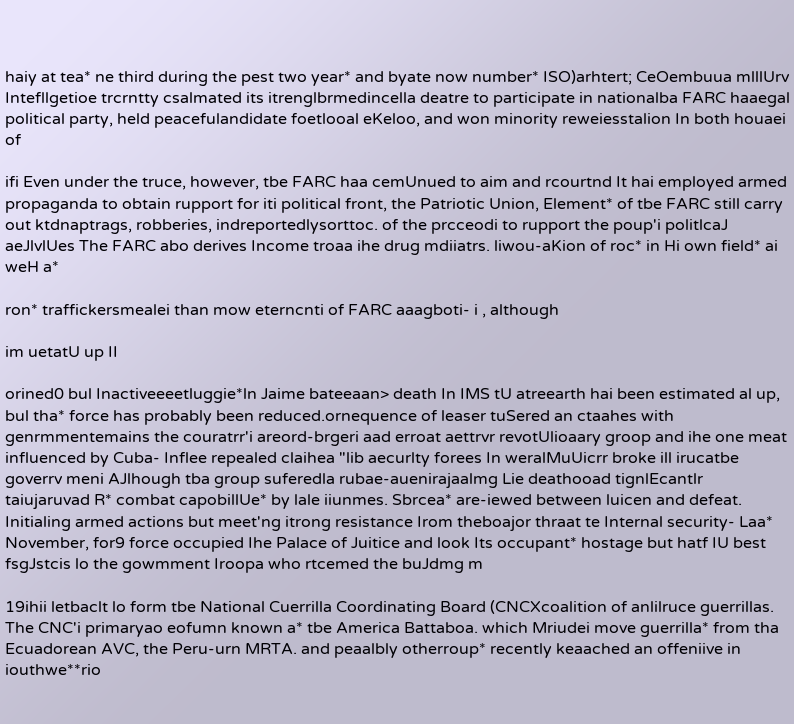haiy at tea* ne third during the pest two year* and byate now number* ISO)arhtert; CeOembuua mlllUrv Intefllgetioe trcrntty csalmated its itrenglbrmedincella deatre to participate in nationalba FARC haaegal political party, held peacefulandidate foetlooal eKeloo, and won minority reweiesstalion In both houaei of

ifi Even under the truce, however, tbe FARC haa cemUnued to aim and rcourtnd It hai employed armed propaganda to obtain rupport for iti political front, the Patriotic Union, Element* of tbe FARC still carry out ktdnaptrags, robberies, indreportedlysorttoc. of the prcceodi to rupport the poup'i politlcaJ aeJlvlUes The FARC abo derives Income troaa ihe drug mdiiatrs. liwou-aKion of roc* in Hi own field* ai weH a*

ron* traffickersmealei than mow eterncnti of FARC aaagboti- i , although

im uetatU up II

orined0 bul Inactiveeeetluggie*ln Jaime bateeaan> death In IMS tU atreearth hai been estimated al up, bul tha* force has probably been reduced.ornequence of leaser tuSered an ctaahes with genrmmentemains the couratrr'i areord-brgeri aad erroat aettrvr revotUlioaary groop and ihe one meat influenced by Cuba- Inflee repealed claihea "lib aecurlty forees In weralMuUicrr broke ill irucatbe goverrv meni AJlhough tba group suferedla rubae-auenirajaalmg Lie deathooad tignlEcantlr taiujaruvad R* combat capobillUe* by lale iiunmes. Sbrcea* are-iewed between luicen and defeat. Initialing armed actions but meet'ng itrong resistance Irom theboajor thraat te Internal security- Laa* November, for9 force occupied Ihe Palace of Juitice and look Its occupant* hostage but hatf IU best fsgJstcis lo the gowmment Iroopa who rtcemed the buJdmg m

19ihii letbaclt lo form tbe National Cuerrilla Coordinating Board (CNCXcoalition of anlilruce guerrillas. The CNC'i primaryao eofumn known a* tbe America Battaboa. which Mriudei move guerrilla* from tha Ecuadorean AVC, the Peru-urn MRTA. and peaalbly otherroup* recently keaached an offeniive in iouthwe**rio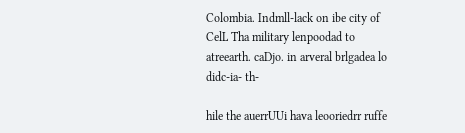Colombia. Indmll-lack on ibe city of CelL Tha military lenpoodad to atreearth. caDjo. in arveral brlgadea lo didc-ia- th-

hile the auerrUUi hava leooriedrr ruffe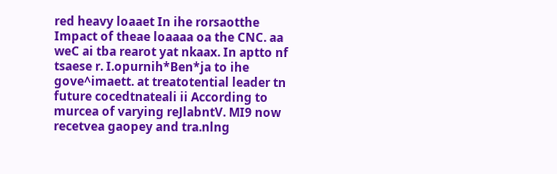red heavy loaaet In ihe rorsaotthe Impact of theae loaaaa oa the CNC. aa weC ai tba rearot yat nkaax. In aptto nf tsaese r. I.opurnih*Ben*ja to ihe gove^imaett. at treatotential leader tn future cocedtnateali ii According to murcea of varying reJlabntV. MI9 now recetvea gaopey and tra.nlng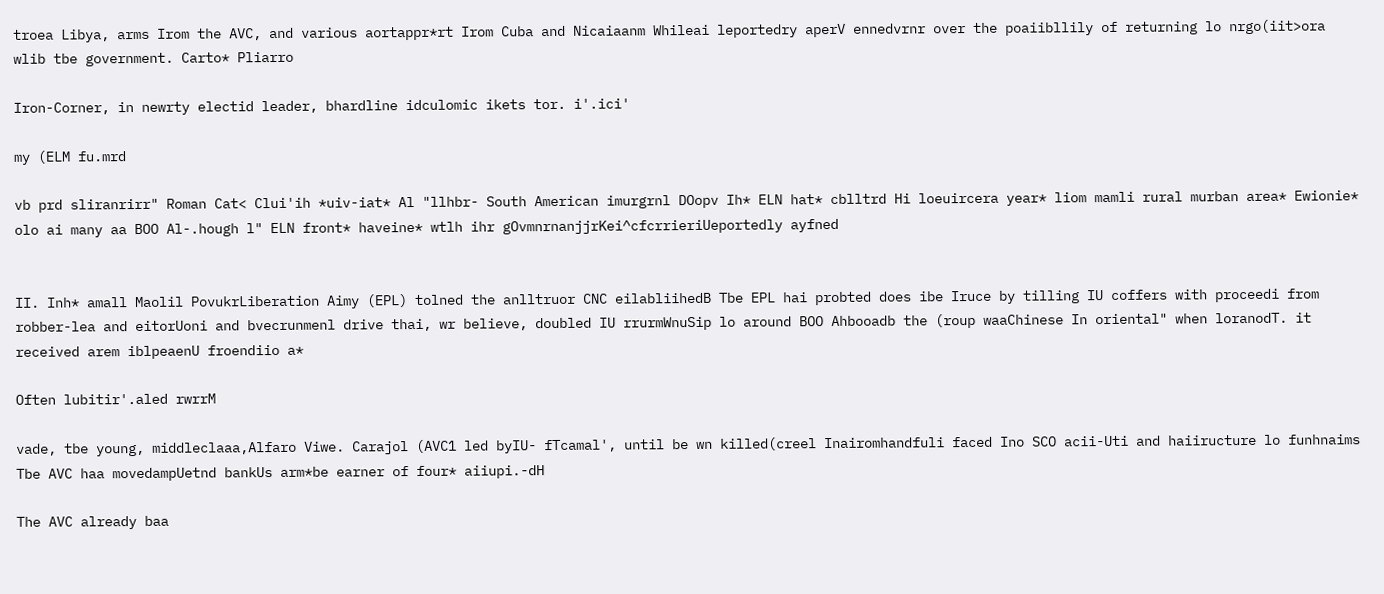troea Libya, arms Irom the AVC, and various aortappr*rt Irom Cuba and Nicaiaanm Whileai leportedry aperV ennedvrnr over the poaiibllily of returning lo nrgo(iit>ora wlib tbe government. Carto* Pliarro

Iron-Corner, in newrty electid leader, bhardline idculomic ikets tor. i'.ici'

my (ELM fu.mrd

vb prd sliranrirr" Roman Cat< Clui'ih *uiv-iat* Al "llhbr- South American imurgrnl DOopv Ih* ELN hat* cblltrd Hi loeuircera year* liom mamli rural murban area* Ewionie* olo ai many aa BOO Al-.hough l" ELN front* haveine* wtlh ihr gOvmnrnanjjrKei^cfcrrieriUeportedly ayfned


II. Inh* amall Maolil PovukrLiberation Aimy (EPL) tolned the anlltruor CNC eilabliihedB Tbe EPL hai probted does ibe Iruce by tilling IU coffers with proceedi from robber-lea and eitorUoni and bvecrunmenl drive thai, wr believe, doubled IU rrurmWnuSip lo around BOO Ahbooadb the (roup waaChinese In oriental" when loranodT. it received arem iblpeaenU froendiio a*

Often lubitir'.aled rwrrM

vade, tbe young, middleclaaa,Alfaro Viwe. Carajol (AVC1 led byIU- fTcamal', until be wn killed(creel Inairomhandfuli faced Ino SCO acii-Uti and haiiructure lo funhnaims Tbe AVC haa movedampUetnd bankUs arm*be earner of four* aiiupi.-dH

The AVC already baa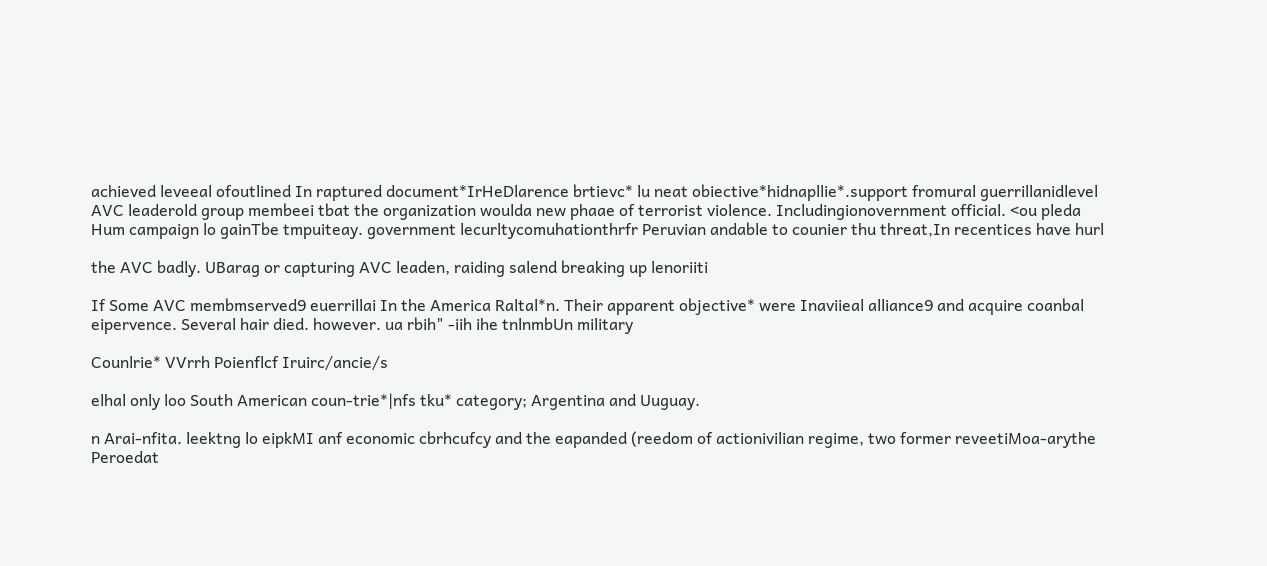achieved leveeal ofoutlined In raptured document*IrHeDlarence brtievc* lu neat obiective*hidnapllie*.support fromural guerrillanidlevel AVC leaderold group membeei tbat the organization woulda new phaae of terrorist violence. Includingionovernment official. <ou pleda Hum campaign lo gainTbe tmpuiteay. government lecurltycomuhationthrfr Peruvian andable to counier thu threat,In recentices have hurl

the AVC badly. UBarag or capturing AVC leaden, raiding salend breaking up lenoriiti

If Some AVC membmserved9 euerrillai In the America Raltal*n. Their apparent objective* were Inaviieal alliance9 and acquire coanbal eipervence. Several hair died. however. ua rbih" -iih ihe tnlnmbUn military

Counlrie* VVrrh Poienflcf Iruirc/ancie/s

elhal only loo South American coun-trie*|nfs tku* category; Argentina and Uuguay.

n Arai-nfita. leektng lo eipkMI anf economic cbrhcufcy and the eapanded (reedom of actionivilian regime, two former reveetiMoa-arythe Peroedat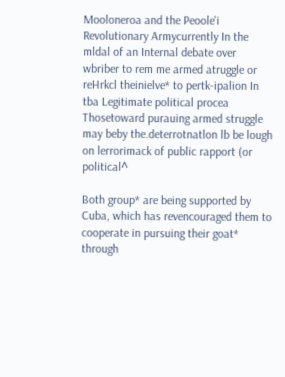Mooloneroa and the Peoole'i Revolutionary Armycurrently In the mldal of an Internal debate over wbriber to rem me armed atruggle or reHrkcl theinielve* to pertk-ipalion In tba Legitimate political procea Thosetoward purauing armed struggle may beby the.deterrotnatlon lb be lough on lerrorimack of public rapport (or political^

Both group* are being supported by Cuba, which has revencouraged them to cooperate in pursuing their goat* through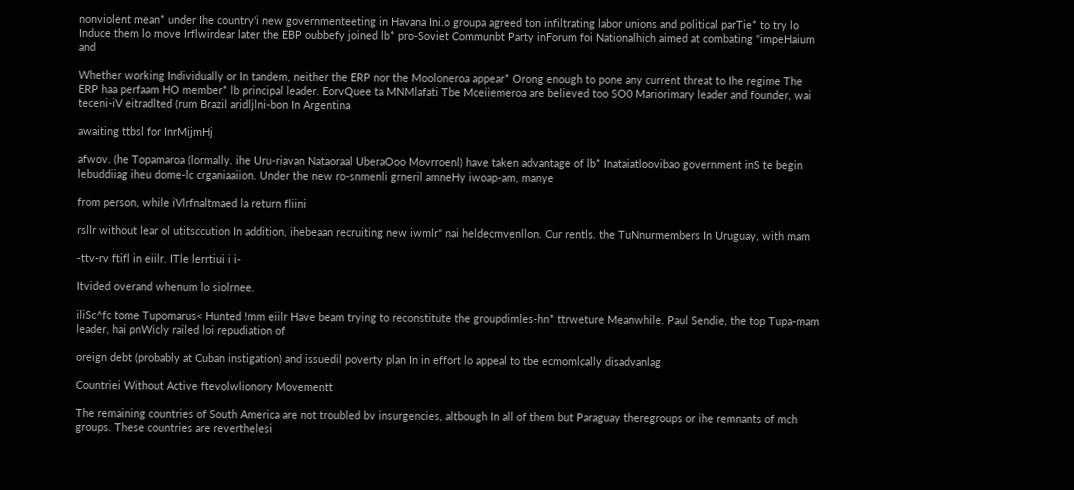nonviolent mean* under Ihe country'i new governmenteeting in Havana Ini.o groupa agreed ton infiltrating labor unions and political parTie* to try lo Induce them lo move Irflwirdear later the EBP oubbefy joined lb* pro-Soviet Communbt Party inForum foi Nationalhich aimed at combating "impeHaium and

Whether working Individually or In tandem, neither the ERP nor the Mooloneroa appear* Orong enough to pone any current threat to Ihe regime The ERP haa perfaam HO member* lb principal leader. EorvQuee ta MNMlafati Tbe Mceiiemeroa are believed too SO0 Mariorimary leader and founder, wai teceni-iV eitradlted (rum Brazil aridljlni-bon In Argentina

awaiting ttbsl for InrMijmHj

afwov. (he Topamaroa (lormally. ihe Uru-riavan Nataoraal UberaOoo Movrroenl) have taken advantage of lb* Inataiatloovibao government inS te begin lebuddiiag iheu dome-lc crganiaaiion. Under the new ro-snmenli grneril amneHy iwoap-am, manye

from person, while iVlrfnaltmaed la return fliini

rsllr without lear ol utitsccution In addition, ihebeaan recruiting new iwmlr" nai heldecmvenllon. Cur rentls. the TuNnurmembers In Uruguay, with mam

-ttv-rv ftifl in eiilr. ITle lerrtiui i i-

Itvided overand whenum lo siolrnee.

iliSc^fc tome Tupomarus< Hunted !mm eiilr Have beam trying to reconstitute the groupdimles-hn* ttrweture Meanwhile. Paul Sendie, the top Tupa-mam leader, hai pnWicly railed loi repudiation of

oreign debt (probably at Cuban instigation) and issuedil poverty plan In in effort lo appeal to tbe ecmomlcally disadvanlag

Countriei Without Active ftevolwlionory Movementt

The remaining countries of South America are not troubled bv insurgencies, altbough In all of them but Paraguay theregroups or ihe remnants of mch groups. These countries are reverthelesi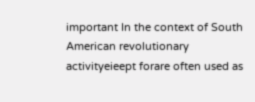important In the context of South American revolutionary activityeieept forare often used as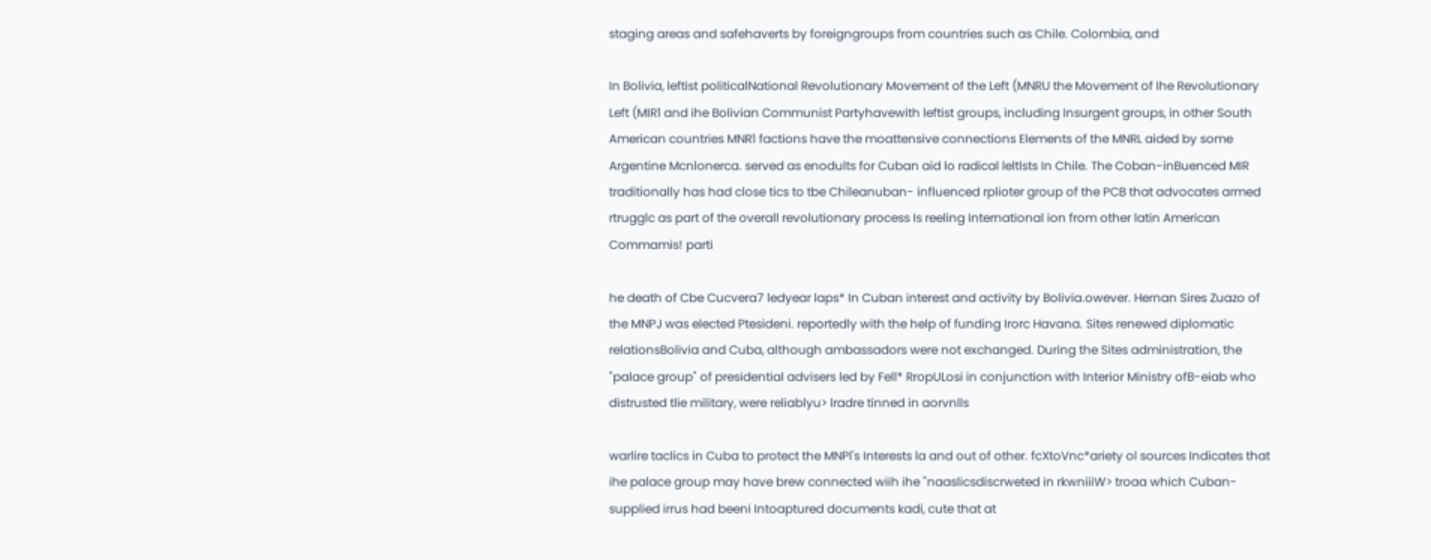staging areas and safehaverts by foreigngroups from countries such as Chile. Colombia, and

In Bolivia, leftist politicalNational Revolutionary Movement of the Left (MNRU the Movement of Ihe Revolutionary Left (MIR1 and ihe Bolivian Communist Partyhavewith leftist groups, including Insurgent groups, in other South American countries MNR1 factions have the moattensive connections Elements of the MNRL aided by some Argentine Mcnlonerca. served as enodults for Cuban aid lo radical leltlsts In Chile. The Coban-inBuenced MIR traditionally has had close tics to tbe Chileanuban- influenced rplioter group of the PCB that advocates armed rtrugglc as part of the overall revolutionary process Is reeling International ion from other latin American Commamis! parti

he death of Cbe Cucvera7 ledyear laps* In Cuban interest and activity by Bolivia.owever. Hernan Sires Zuazo of the MNPJ was elected Ptesideni. reportedly with the help of funding Irorc Havana. Sites renewed diplomatic relationsBolivia and Cuba, although ambassadors were not exchanged. During the Sites administration, the "palace group" of presidential advisers led by Fell* RropULosi in conjunction with Interior Ministry ofB-eiab who distrusted tlie military, were reliablyu> lradre tinned in aorvnlls

warlire taclics in Cuba to protect the MNPl's Interests la and out of other. fcXtoVnc*ariety ol sources Indicates that ihe palace group may have brew connected wiih ihe "naaslicsdiscrweted in rkwniiiW> troaa which Cuban-supplied irrus had beeni Intoaptured documents kadi, cute that at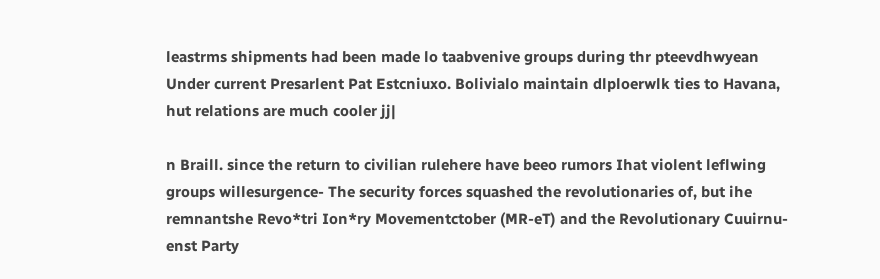leastrms shipments had been made lo taabvenive groups during thr pteevdhwyean Under current Presarlent Pat Estcniuxo. Bolivialo maintain dlploerwlk ties to Havana, hut relations are much cooler jj|

n Braill. since the return to civilian rulehere have beeo rumors Ihat violent leflwing groups willesurgence- The security forces squashed the revolutionaries of, but ihe remnantshe Revo*tri Ion*ry Movementctober (MR-eT) and the Revolutionary Cuuirnu-enst Party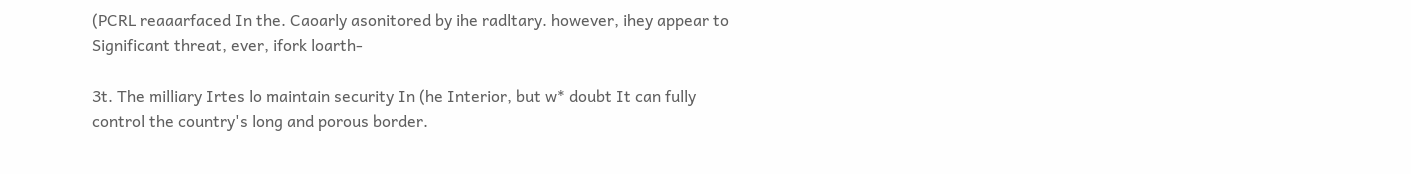(PCRL reaaarfaced In the. Caoarly asonitored by ihe radltary. however, ihey appear to Significant threat, ever, ifork loarth-

3t. The milliary Irtes lo maintain security In (he Interior, but w* doubt It can fully control the country's long and porous border.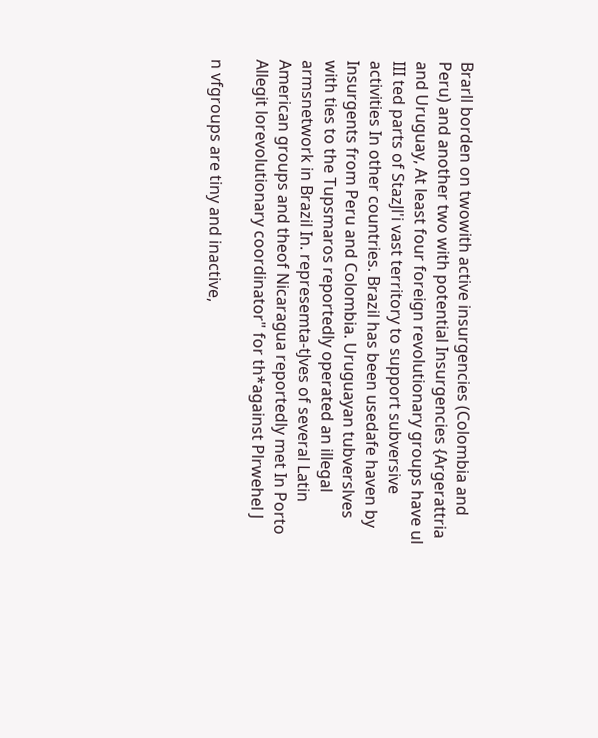Brarll borden on twowith active insurgencies (Colombia and Peru) and another two with potential Insurgencies {Argerattria and Uruguay, At least four foreign revolutionary groups have ul III ted parts of StazJl'i vast territory to support subversive activities In other countries. Brazil has been usedafe haven by Insurgents from Peru and Colombia. Uruguayan tubverslves with ties to the Tupsmaros reportedly operated an illegal armsnetwork in Brazil In. represemta-tJves of several Latin American groups and theof Nicaragua reportedly met In Porto Allegit lorevolutionary coordinator" for th*against Plrwehel J

n vfgroups are tiny and inactive,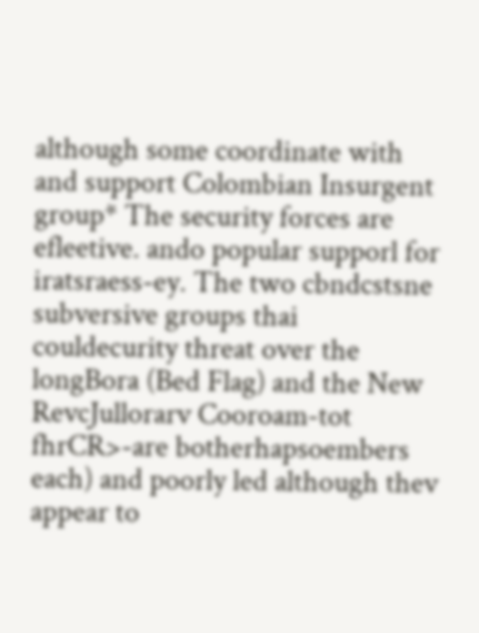although some coordinate with and support Colombian Insurgent group* The security forces are efleetive. ando popular supporl for iratsraess-ey. The two cbndcstsne subversive groups thai couldecurity threat over the longBora (Bed Flag) and the New RevcJullorarv Cooroam-tot fhrCR>-are botherhapsoembers each) and poorly led although thev appear to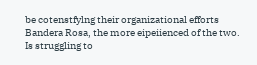be cotenstfylng their organizational efforts Bandera Rosa, the more eipeiienced of the two. Is struggling to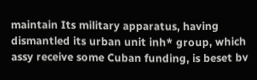maintain Its military apparatus, having dismantled its urban unit inh* group, which assy receive some Cuban funding, is beset bv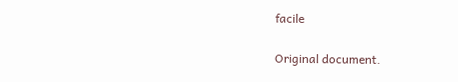facile

Original document.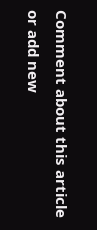Comment about this article or add new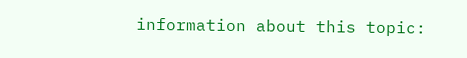information about this topic: